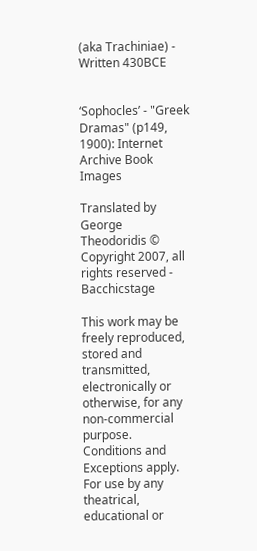(aka Trachiniae) - Written 430BCE


‘Sophocles’ - "Greek Dramas" (p149, 1900): Internet Archive Book Images

Translated by George Theodoridis © Copyright 2007, all rights reserved - Bacchicstage

This work may be freely reproduced, stored and transmitted, electronically or otherwise, for any non-commercial purpose. Conditions and Exceptions apply. For use by any theatrical, educational or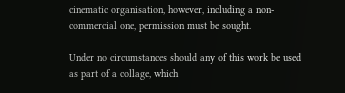cinematic organisation, however, including a non-commercial one, permission must be sought.

Under no circumstances should any of this work be used as part of a collage, which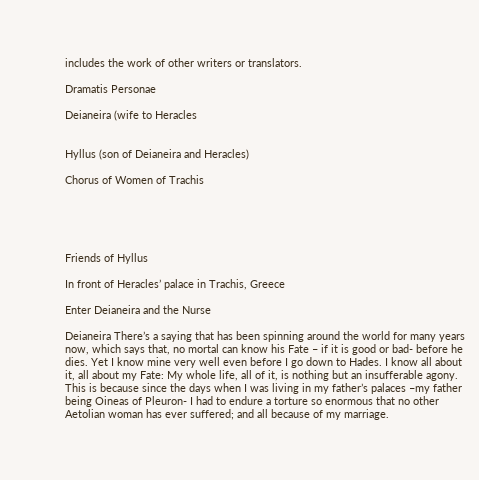includes the work of other writers or translators.

Dramatis Personae

Deianeira (wife to Heracles


Hyllus (son of Deianeira and Heracles)

Chorus of Women of Trachis





Friends of Hyllus

In front of Heracles’ palace in Trachis, Greece

Enter Deianeira and the Nurse

Deianeira There’s a saying that has been spinning around the world for many years now, which says that, no mortal can know his Fate – if it is good or bad- before he dies. Yet I know mine very well even before I go down to Hades. I know all about it, all about my Fate: My whole life, all of it, is nothing but an insufferable agony. This is because since the days when I was living in my father’s palaces –my father being Oineas of Pleuron- I had to endure a torture so enormous that no other Aetolian woman has ever suffered; and all because of my marriage.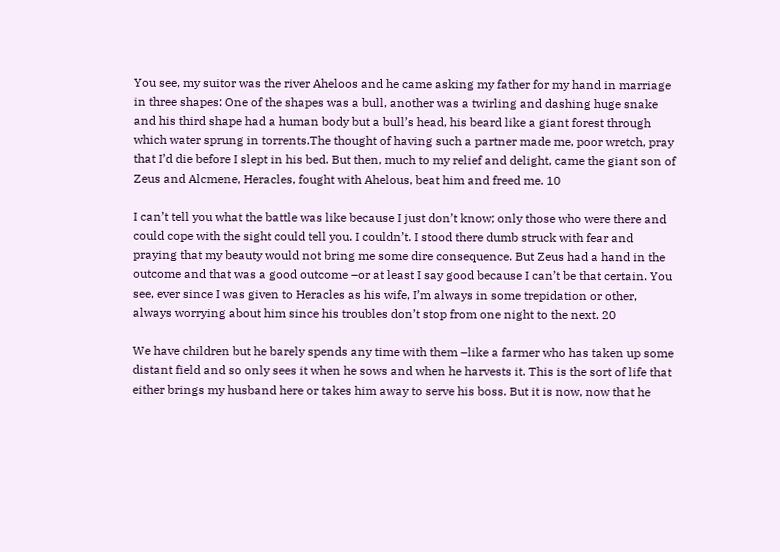You see, my suitor was the river Aheloos and he came asking my father for my hand in marriage in three shapes: One of the shapes was a bull, another was a twirling and dashing huge snake and his third shape had a human body but a bull’s head, his beard like a giant forest through which water sprung in torrents.The thought of having such a partner made me, poor wretch, pray that I’d die before I slept in his bed. But then, much to my relief and delight, came the giant son of Zeus and Alcmene, Heracles, fought with Ahelous, beat him and freed me. 10

I can’t tell you what the battle was like because I just don’t know; only those who were there and could cope with the sight could tell you. I couldn’t. I stood there dumb struck with fear and praying that my beauty would not bring me some dire consequence. But Zeus had a hand in the outcome and that was a good outcome –or at least I say good because I can’t be that certain. You see, ever since I was given to Heracles as his wife, I’m always in some trepidation or other, always worrying about him since his troubles don’t stop from one night to the next. 20

We have children but he barely spends any time with them –like a farmer who has taken up some distant field and so only sees it when he sows and when he harvests it. This is the sort of life that either brings my husband here or takes him away to serve his boss. But it is now, now that he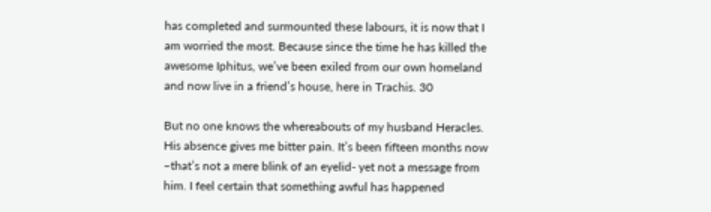has completed and surmounted these labours, it is now that I am worried the most. Because since the time he has killed the awesome Iphitus, we’ve been exiled from our own homeland and now live in a friend’s house, here in Trachis. 30

But no one knows the whereabouts of my husband Heracles. His absence gives me bitter pain. It’s been fifteen months now –that’s not a mere blink of an eyelid- yet not a message from him. I feel certain that something awful has happened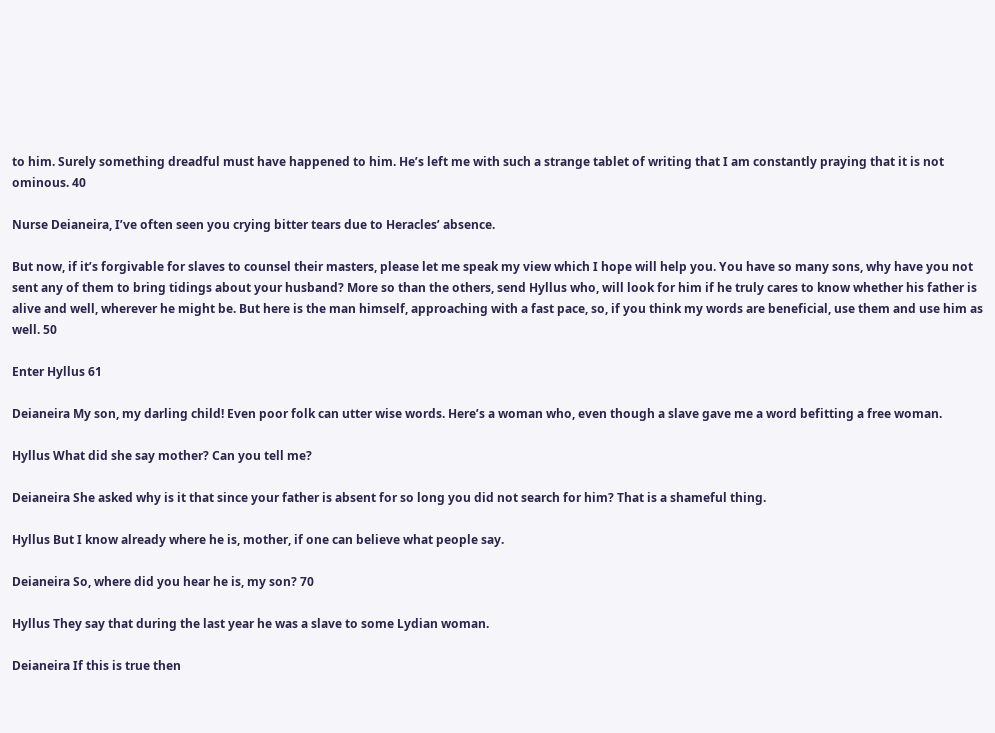to him. Surely something dreadful must have happened to him. He’s left me with such a strange tablet of writing that I am constantly praying that it is not ominous. 40

Nurse Deianeira, I’ve often seen you crying bitter tears due to Heracles’ absence.

But now, if it’s forgivable for slaves to counsel their masters, please let me speak my view which I hope will help you. You have so many sons, why have you not sent any of them to bring tidings about your husband? More so than the others, send Hyllus who, will look for him if he truly cares to know whether his father is alive and well, wherever he might be. But here is the man himself, approaching with a fast pace, so, if you think my words are beneficial, use them and use him as well. 50

Enter Hyllus 61

Deianeira My son, my darling child! Even poor folk can utter wise words. Here’s a woman who, even though a slave gave me a word befitting a free woman.

Hyllus What did she say mother? Can you tell me?

Deianeira She asked why is it that since your father is absent for so long you did not search for him? That is a shameful thing.

Hyllus But I know already where he is, mother, if one can believe what people say.

Deianeira So, where did you hear he is, my son? 70

Hyllus They say that during the last year he was a slave to some Lydian woman.

Deianeira If this is true then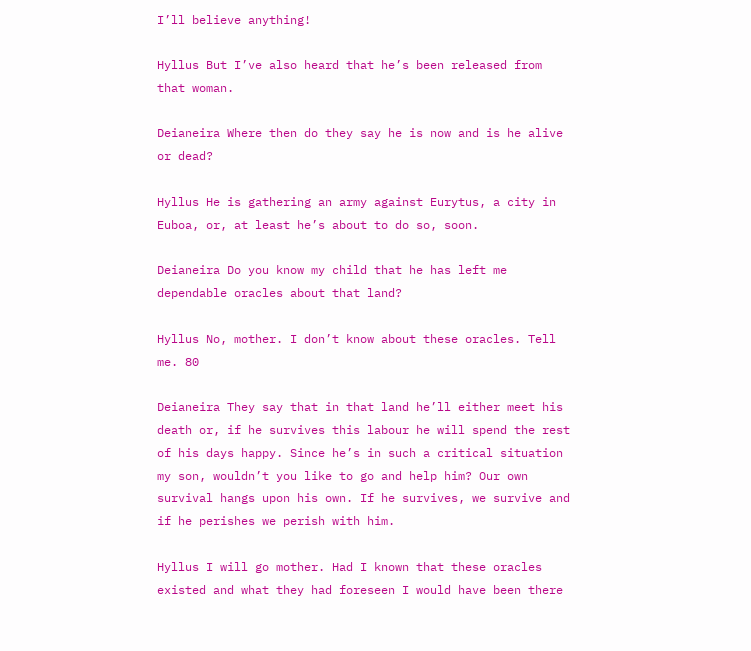I’ll believe anything!

Hyllus But I’ve also heard that he’s been released from that woman.

Deianeira Where then do they say he is now and is he alive or dead?

Hyllus He is gathering an army against Eurytus, a city in Euboa, or, at least he’s about to do so, soon.

Deianeira Do you know my child that he has left me dependable oracles about that land?

Hyllus No, mother. I don’t know about these oracles. Tell me. 80

Deianeira They say that in that land he’ll either meet his death or, if he survives this labour he will spend the rest of his days happy. Since he’s in such a critical situation my son, wouldn’t you like to go and help him? Our own survival hangs upon his own. If he survives, we survive and if he perishes we perish with him.

Hyllus I will go mother. Had I known that these oracles existed and what they had foreseen I would have been there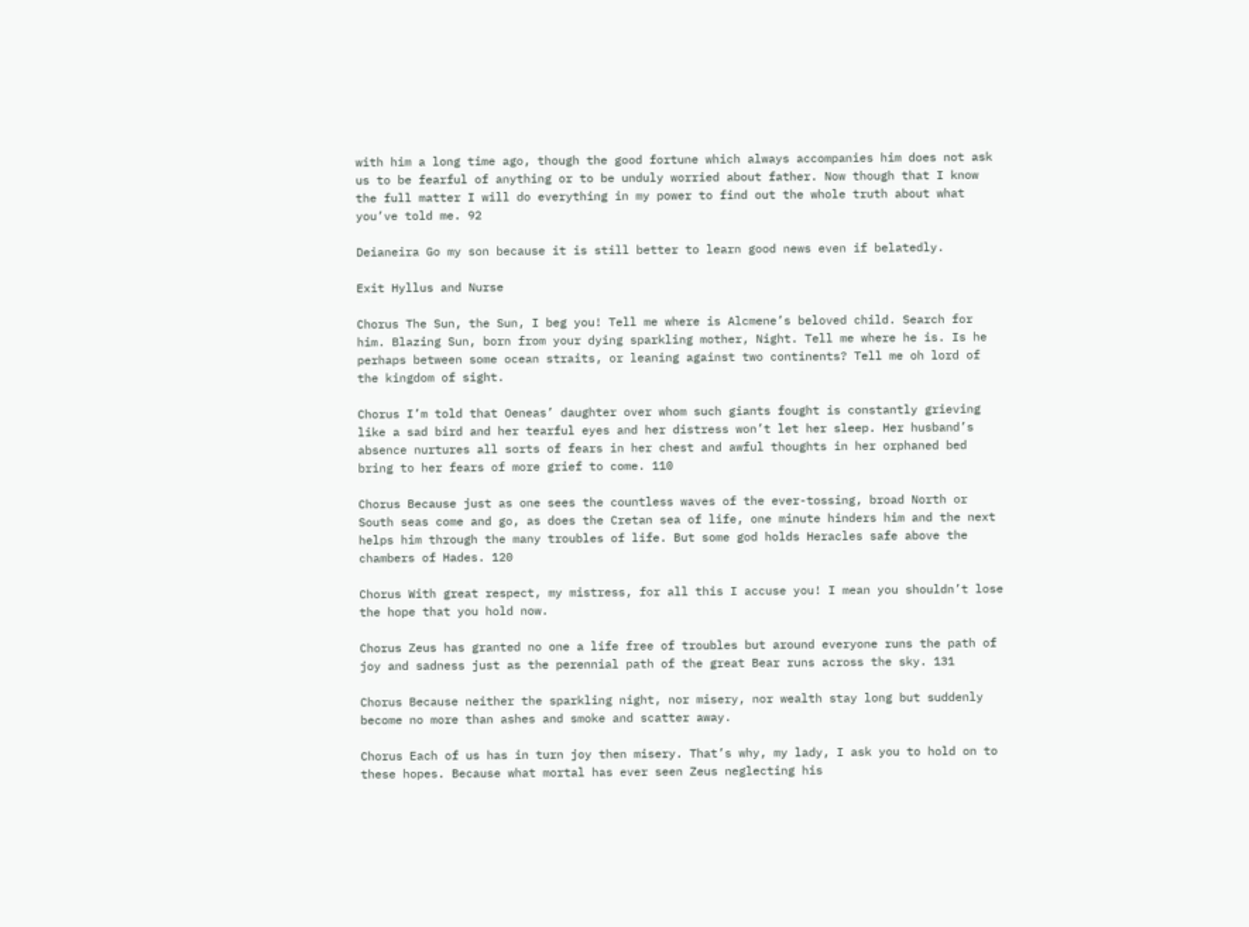with him a long time ago, though the good fortune which always accompanies him does not ask us to be fearful of anything or to be unduly worried about father. Now though that I know the full matter I will do everything in my power to find out the whole truth about what you’ve told me. 92

Deianeira Go my son because it is still better to learn good news even if belatedly.

Exit Hyllus and Nurse

Chorus The Sun, the Sun, I beg you! Tell me where is Alcmene’s beloved child. Search for him. Blazing Sun, born from your dying sparkling mother, Night. Tell me where he is. Is he perhaps between some ocean straits, or leaning against two continents? Tell me oh lord of the kingdom of sight.

Chorus I’m told that Oeneas’ daughter over whom such giants fought is constantly grieving like a sad bird and her tearful eyes and her distress won’t let her sleep. Her husband’s absence nurtures all sorts of fears in her chest and awful thoughts in her orphaned bed bring to her fears of more grief to come. 110

Chorus Because just as one sees the countless waves of the ever-tossing, broad North or South seas come and go, as does the Cretan sea of life, one minute hinders him and the next helps him through the many troubles of life. But some god holds Heracles safe above the chambers of Hades. 120

Chorus With great respect, my mistress, for all this I accuse you! I mean you shouldn’t lose the hope that you hold now.

Chorus Zeus has granted no one a life free of troubles but around everyone runs the path of joy and sadness just as the perennial path of the great Bear runs across the sky. 131

Chorus Because neither the sparkling night, nor misery, nor wealth stay long but suddenly become no more than ashes and smoke and scatter away.

Chorus Each of us has in turn joy then misery. That’s why, my lady, I ask you to hold on to these hopes. Because what mortal has ever seen Zeus neglecting his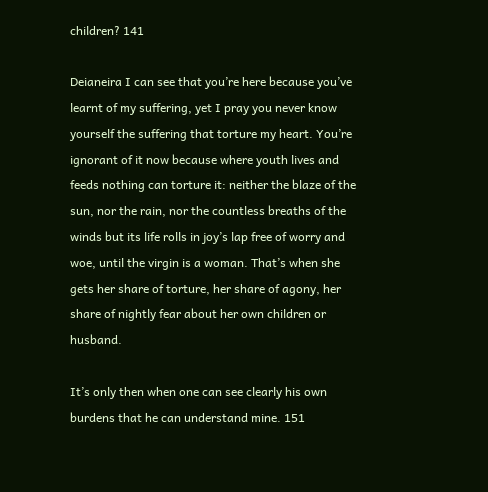children? 141

Deianeira I can see that you’re here because you’ve learnt of my suffering, yet I pray you never know yourself the suffering that torture my heart. You’re ignorant of it now because where youth lives and feeds nothing can torture it: neither the blaze of the sun, nor the rain, nor the countless breaths of the winds but its life rolls in joy’s lap free of worry and woe, until the virgin is a woman. That’s when she gets her share of torture, her share of agony, her share of nightly fear about her own children or husband.

It’s only then when one can see clearly his own burdens that he can understand mine. 151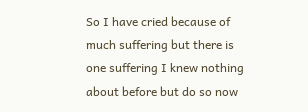So I have cried because of much suffering but there is one suffering I knew nothing about before but do so now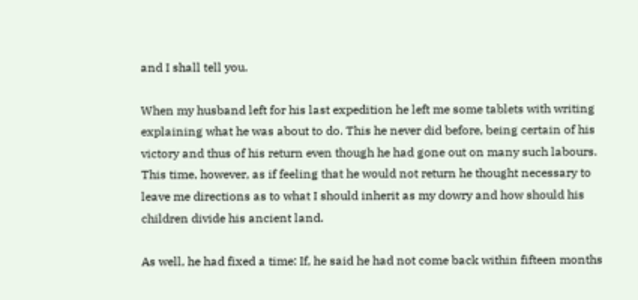and I shall tell you.

When my husband left for his last expedition he left me some tablets with writing explaining what he was about to do. This he never did before, being certain of his victory and thus of his return even though he had gone out on many such labours. This time, however, as if feeling that he would not return he thought necessary to leave me directions as to what I should inherit as my dowry and how should his children divide his ancient land.

As well, he had fixed a time: If, he said he had not come back within fifteen months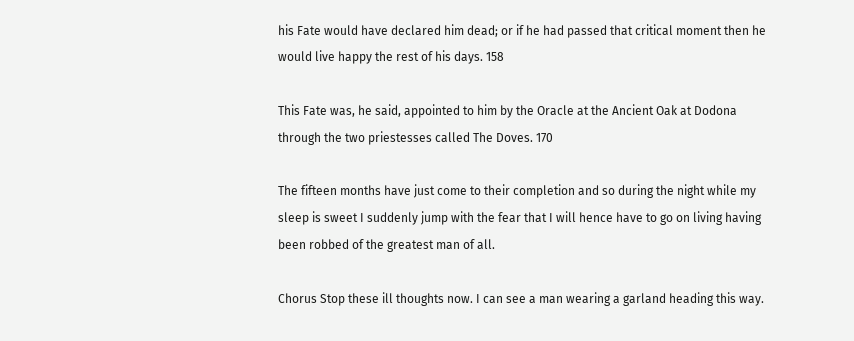his Fate would have declared him dead; or if he had passed that critical moment then he would live happy the rest of his days. 158

This Fate was, he said, appointed to him by the Oracle at the Ancient Oak at Dodona through the two priestesses called The Doves. 170

The fifteen months have just come to their completion and so during the night while my sleep is sweet I suddenly jump with the fear that I will hence have to go on living having been robbed of the greatest man of all.

Chorus Stop these ill thoughts now. I can see a man wearing a garland heading this way.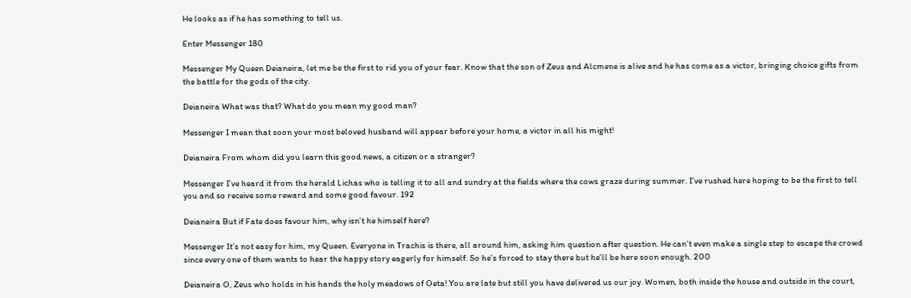He looks as if he has something to tell us.

Enter Messenger 180

Messenger My Queen Deianeira, let me be the first to rid you of your fear. Know that the son of Zeus and Alcmene is alive and he has come as a victor, bringing choice gifts from the battle for the gods of the city.

Deianeira What was that? What do you mean my good man?

Messenger I mean that soon your most beloved husband will appear before your home, a victor in all his might!

Deianeira From whom did you learn this good news, a citizen or a stranger?

Messenger I’ve heard it from the herald Lichas who is telling it to all and sundry at the fields where the cows graze during summer. I’ve rushed here hoping to be the first to tell you and so receive some reward and some good favour. 192

Deianeira But if Fate does favour him, why isn’t he himself here?

Messenger It’s not easy for him, my Queen. Everyone in Trachis is there, all around him, asking him question after question. He can’t even make a single step to escape the crowd since every one of them wants to hear the happy story eagerly for himself. So he’s forced to stay there but he’ll be here soon enough. 200

Deianeira O, Zeus who holds in his hands the holy meadows of Oeta! You are late but still you have delivered us our joy. Women, both inside the house and outside in the court,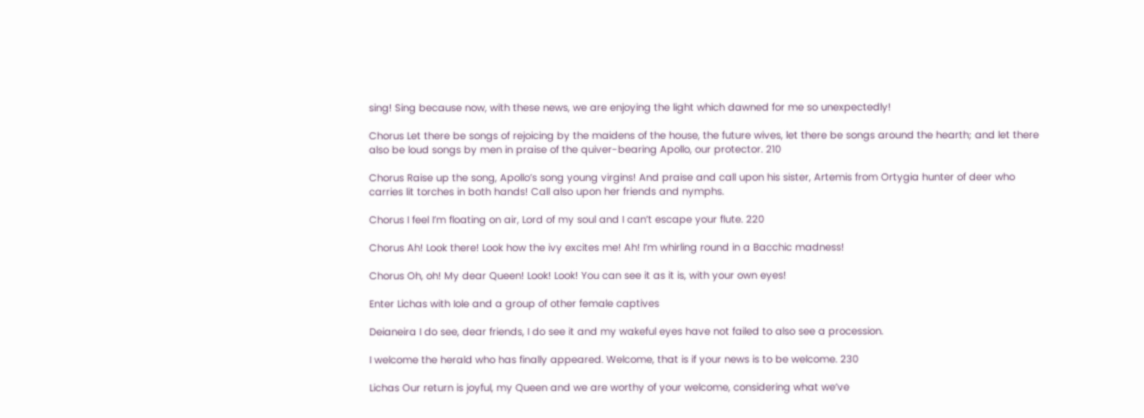sing! Sing because now, with these news, we are enjoying the light which dawned for me so unexpectedly!

Chorus Let there be songs of rejoicing by the maidens of the house, the future wives, let there be songs around the hearth; and let there also be loud songs by men in praise of the quiver-bearing Apollo, our protector. 210

Chorus Raise up the song, Apollo’s song young virgins! And praise and call upon his sister, Artemis from Ortygia hunter of deer who carries lit torches in both hands! Call also upon her friends and nymphs.

Chorus I feel I’m floating on air, Lord of my soul and I can’t escape your flute. 220

Chorus Ah! Look there! Look how the ivy excites me! Ah! I’m whirling round in a Bacchic madness!

Chorus Oh, oh! My dear Queen! Look! Look! You can see it as it is, with your own eyes!

Enter Lichas with Iole and a group of other female captives

Deianeira I do see, dear friends, I do see it and my wakeful eyes have not failed to also see a procession.

I welcome the herald who has finally appeared. Welcome, that is if your news is to be welcome. 230

Lichas Our return is joyful, my Queen and we are worthy of your welcome, considering what we’ve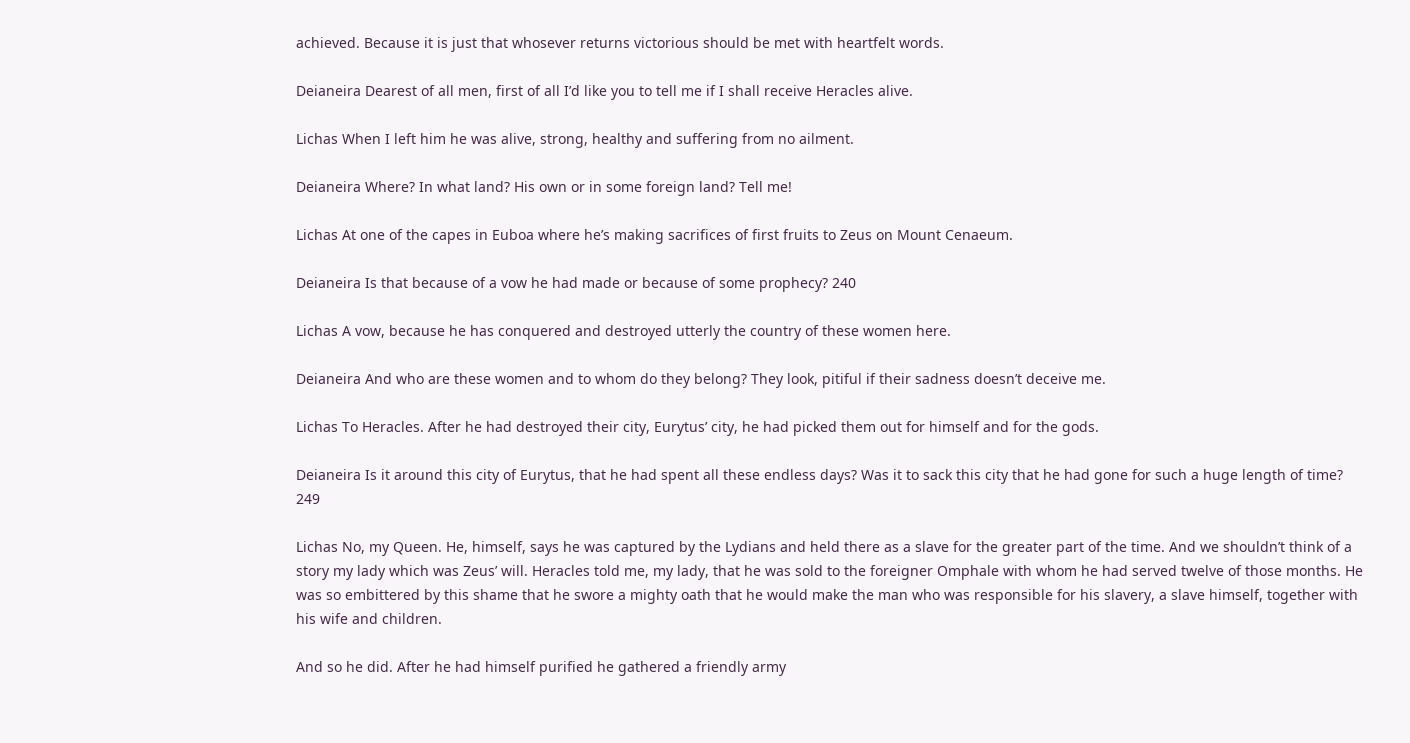achieved. Because it is just that whosever returns victorious should be met with heartfelt words.

Deianeira Dearest of all men, first of all I’d like you to tell me if I shall receive Heracles alive.

Lichas When I left him he was alive, strong, healthy and suffering from no ailment.

Deianeira Where? In what land? His own or in some foreign land? Tell me!

Lichas At one of the capes in Euboa where he’s making sacrifices of first fruits to Zeus on Mount Cenaeum.

Deianeira Is that because of a vow he had made or because of some prophecy? 240

Lichas A vow, because he has conquered and destroyed utterly the country of these women here.

Deianeira And who are these women and to whom do they belong? They look, pitiful if their sadness doesn’t deceive me.

Lichas To Heracles. After he had destroyed their city, Eurytus’ city, he had picked them out for himself and for the gods.

Deianeira Is it around this city of Eurytus, that he had spent all these endless days? Was it to sack this city that he had gone for such a huge length of time? 249

Lichas No, my Queen. He, himself, says he was captured by the Lydians and held there as a slave for the greater part of the time. And we shouldn’t think of a story my lady which was Zeus’ will. Heracles told me, my lady, that he was sold to the foreigner Omphale with whom he had served twelve of those months. He was so embittered by this shame that he swore a mighty oath that he would make the man who was responsible for his slavery, a slave himself, together with his wife and children.

And so he did. After he had himself purified he gathered a friendly army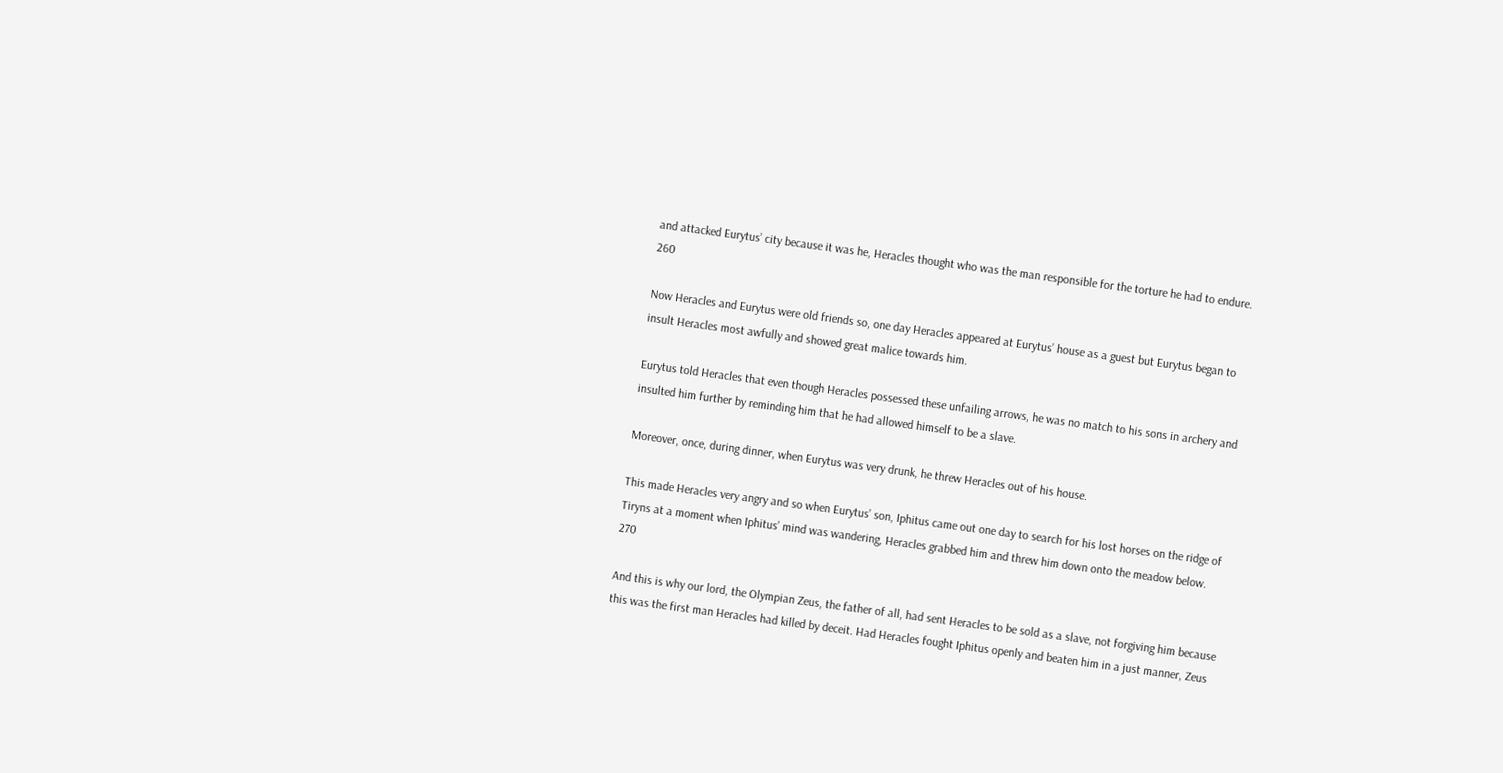and attacked Eurytus’ city because it was he, Heracles thought who was the man responsible for the torture he had to endure. 260

Now Heracles and Eurytus were old friends so, one day Heracles appeared at Eurytus’ house as a guest but Eurytus began to insult Heracles most awfully and showed great malice towards him.

Eurytus told Heracles that even though Heracles possessed these unfailing arrows, he was no match to his sons in archery and insulted him further by reminding him that he had allowed himself to be a slave.

Moreover, once, during dinner, when Eurytus was very drunk, he threw Heracles out of his house.

This made Heracles very angry and so when Eurytus’ son, Iphitus came out one day to search for his lost horses on the ridge of Tiryns at a moment when Iphitus’ mind was wandering, Heracles grabbed him and threw him down onto the meadow below. 270

And this is why our lord, the Olympian Zeus, the father of all, had sent Heracles to be sold as a slave, not forgiving him because this was the first man Heracles had killed by deceit. Had Heracles fought Iphitus openly and beaten him in a just manner, Zeus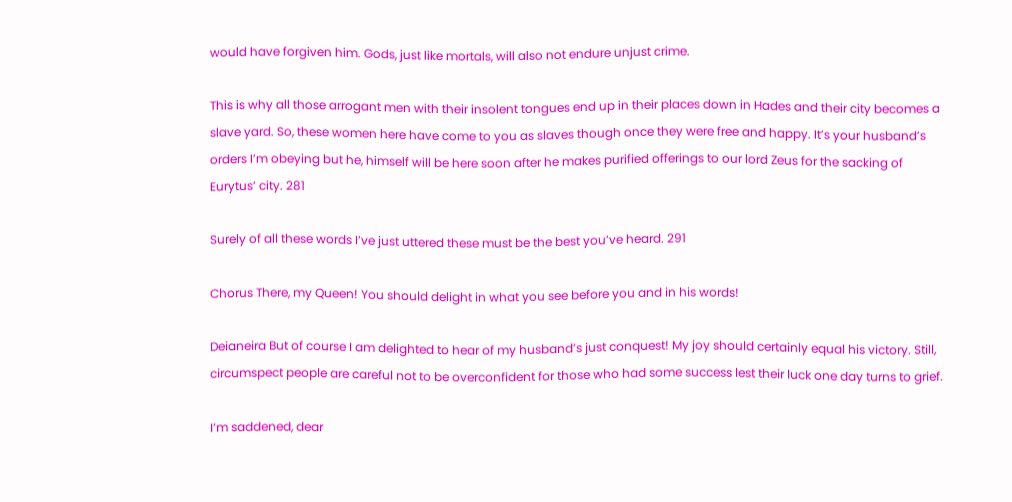would have forgiven him. Gods, just like mortals, will also not endure unjust crime.

This is why all those arrogant men with their insolent tongues end up in their places down in Hades and their city becomes a slave yard. So, these women here have come to you as slaves though once they were free and happy. It’s your husband’s orders I’m obeying but he, himself will be here soon after he makes purified offerings to our lord Zeus for the sacking of Eurytus’ city. 281

Surely of all these words I’ve just uttered these must be the best you’ve heard. 291

Chorus There, my Queen! You should delight in what you see before you and in his words!

Deianeira But of course I am delighted to hear of my husband’s just conquest! My joy should certainly equal his victory. Still, circumspect people are careful not to be overconfident for those who had some success lest their luck one day turns to grief.

I’m saddened, dear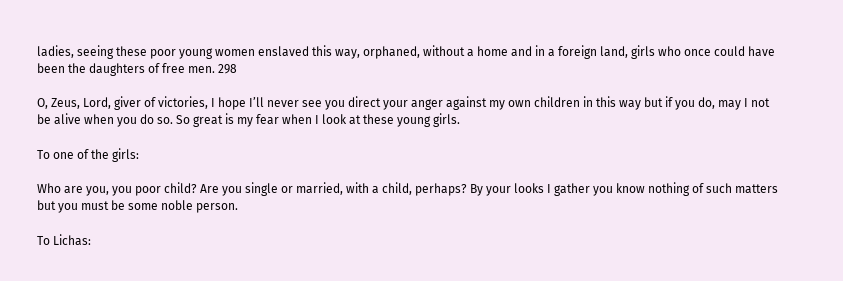ladies, seeing these poor young women enslaved this way, orphaned, without a home and in a foreign land, girls who once could have been the daughters of free men. 298

O, Zeus, Lord, giver of victories, I hope I’ll never see you direct your anger against my own children in this way but if you do, may I not be alive when you do so. So great is my fear when I look at these young girls.

To one of the girls:

Who are you, you poor child? Are you single or married, with a child, perhaps? By your looks I gather you know nothing of such matters but you must be some noble person.

To Lichas: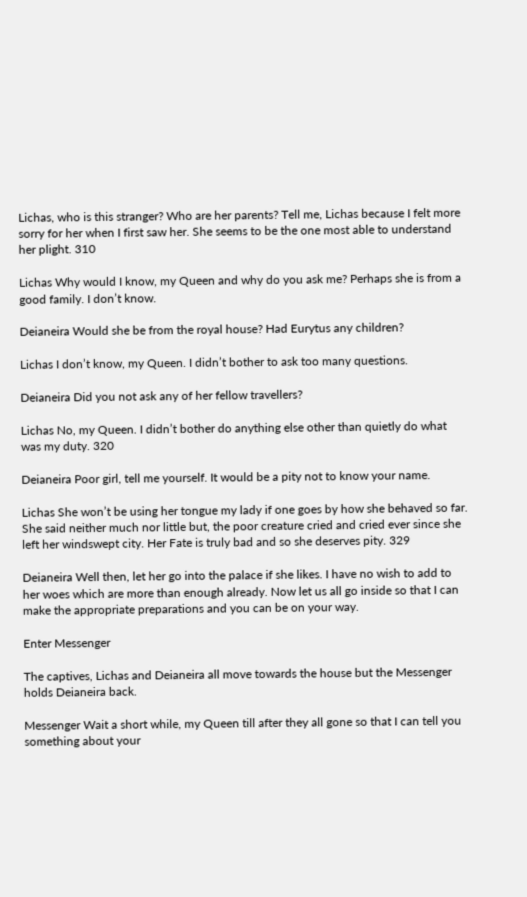Lichas, who is this stranger? Who are her parents? Tell me, Lichas because I felt more sorry for her when I first saw her. She seems to be the one most able to understand her plight. 310

Lichas Why would I know, my Queen and why do you ask me? Perhaps she is from a good family. I don’t know.

Deianeira Would she be from the royal house? Had Eurytus any children?

Lichas I don’t know, my Queen. I didn’t bother to ask too many questions.

Deianeira Did you not ask any of her fellow travellers?

Lichas No, my Queen. I didn’t bother do anything else other than quietly do what was my duty. 320

Deianeira Poor girl, tell me yourself. It would be a pity not to know your name.

Lichas She won’t be using her tongue my lady if one goes by how she behaved so far. She said neither much nor little but, the poor creature cried and cried ever since she left her windswept city. Her Fate is truly bad and so she deserves pity. 329

Deianeira Well then, let her go into the palace if she likes. I have no wish to add to her woes which are more than enough already. Now let us all go inside so that I can make the appropriate preparations and you can be on your way.

Enter Messenger

The captives, Lichas and Deianeira all move towards the house but the Messenger holds Deianeira back.

Messenger Wait a short while, my Queen till after they all gone so that I can tell you something about your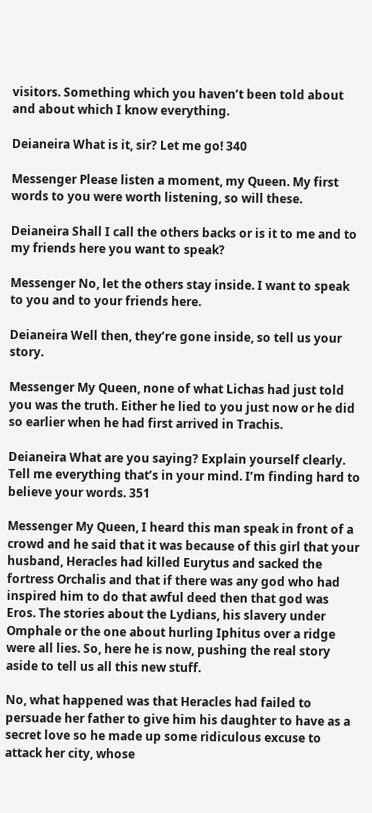visitors. Something which you haven’t been told about and about which I know everything.

Deianeira What is it, sir? Let me go! 340

Messenger Please listen a moment, my Queen. My first words to you were worth listening, so will these.

Deianeira Shall I call the others backs or is it to me and to my friends here you want to speak?

Messenger No, let the others stay inside. I want to speak to you and to your friends here.

Deianeira Well then, they’re gone inside, so tell us your story.

Messenger My Queen, none of what Lichas had just told you was the truth. Either he lied to you just now or he did so earlier when he had first arrived in Trachis.

Deianeira What are you saying? Explain yourself clearly. Tell me everything that’s in your mind. I’m finding hard to believe your words. 351

Messenger My Queen, I heard this man speak in front of a crowd and he said that it was because of this girl that your husband, Heracles had killed Eurytus and sacked the fortress Orchalis and that if there was any god who had inspired him to do that awful deed then that god was Eros. The stories about the Lydians, his slavery under Omphale or the one about hurling Iphitus over a ridge were all lies. So, here he is now, pushing the real story aside to tell us all this new stuff.

No, what happened was that Heracles had failed to persuade her father to give him his daughter to have as a secret love so he made up some ridiculous excuse to attack her city, whose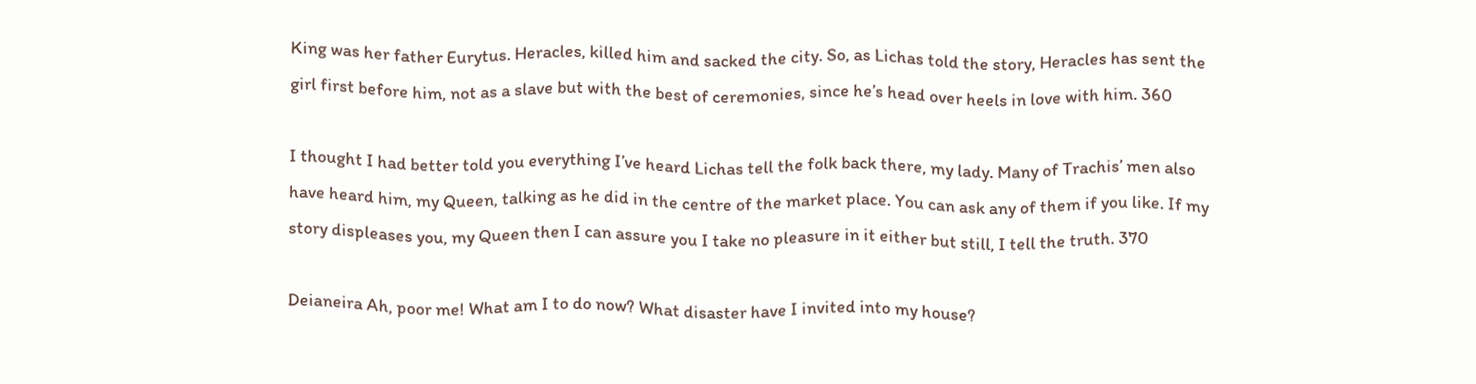King was her father Eurytus. Heracles, killed him and sacked the city. So, as Lichas told the story, Heracles has sent the girl first before him, not as a slave but with the best of ceremonies, since he’s head over heels in love with him. 360

I thought I had better told you everything I’ve heard Lichas tell the folk back there, my lady. Many of Trachis’ men also have heard him, my Queen, talking as he did in the centre of the market place. You can ask any of them if you like. If my story displeases you, my Queen then I can assure you I take no pleasure in it either but still, I tell the truth. 370

Deianeira Ah, poor me! What am I to do now? What disaster have I invited into my house?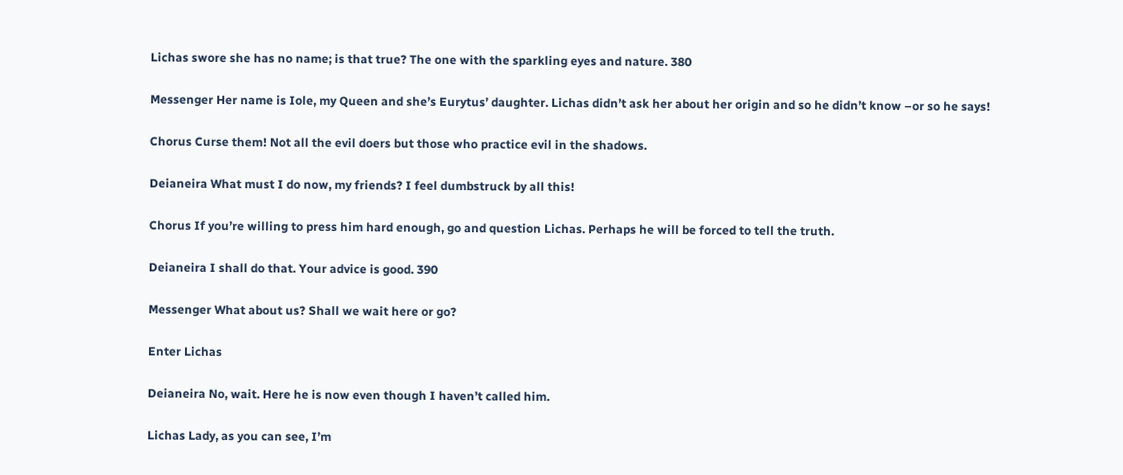Lichas swore she has no name; is that true? The one with the sparkling eyes and nature. 380

Messenger Her name is Iole, my Queen and she’s Eurytus’ daughter. Lichas didn’t ask her about her origin and so he didn’t know –or so he says!

Chorus Curse them! Not all the evil doers but those who practice evil in the shadows.

Deianeira What must I do now, my friends? I feel dumbstruck by all this!

Chorus If you’re willing to press him hard enough, go and question Lichas. Perhaps he will be forced to tell the truth.

Deianeira I shall do that. Your advice is good. 390

Messenger What about us? Shall we wait here or go?

Enter Lichas

Deianeira No, wait. Here he is now even though I haven’t called him.

Lichas Lady, as you can see, I’m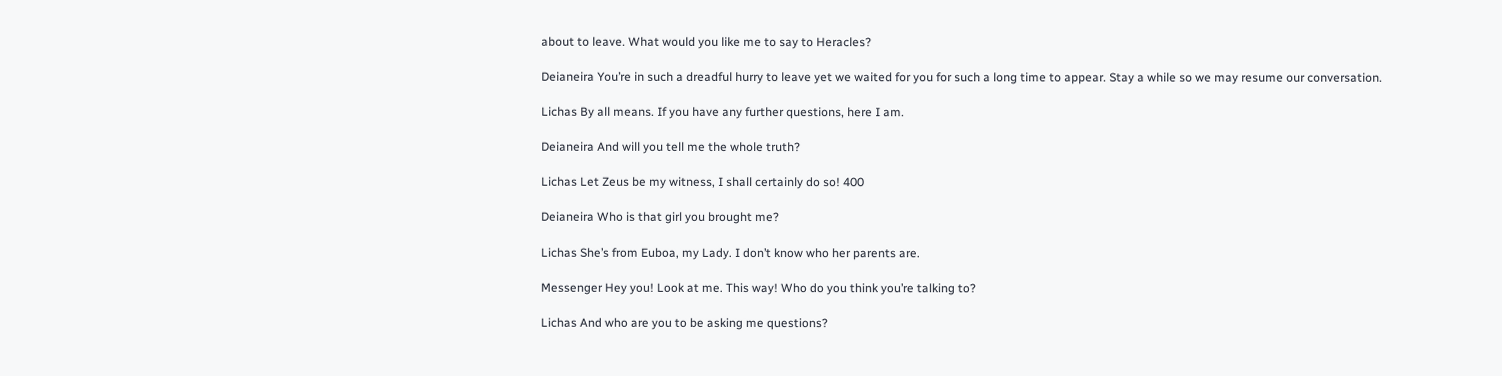about to leave. What would you like me to say to Heracles?

Deianeira You’re in such a dreadful hurry to leave yet we waited for you for such a long time to appear. Stay a while so we may resume our conversation.

Lichas By all means. If you have any further questions, here I am.

Deianeira And will you tell me the whole truth?

Lichas Let Zeus be my witness, I shall certainly do so! 400

Deianeira Who is that girl you brought me?

Lichas She’s from Euboa, my Lady. I don’t know who her parents are.

Messenger Hey you! Look at me. This way! Who do you think you’re talking to?

Lichas And who are you to be asking me questions?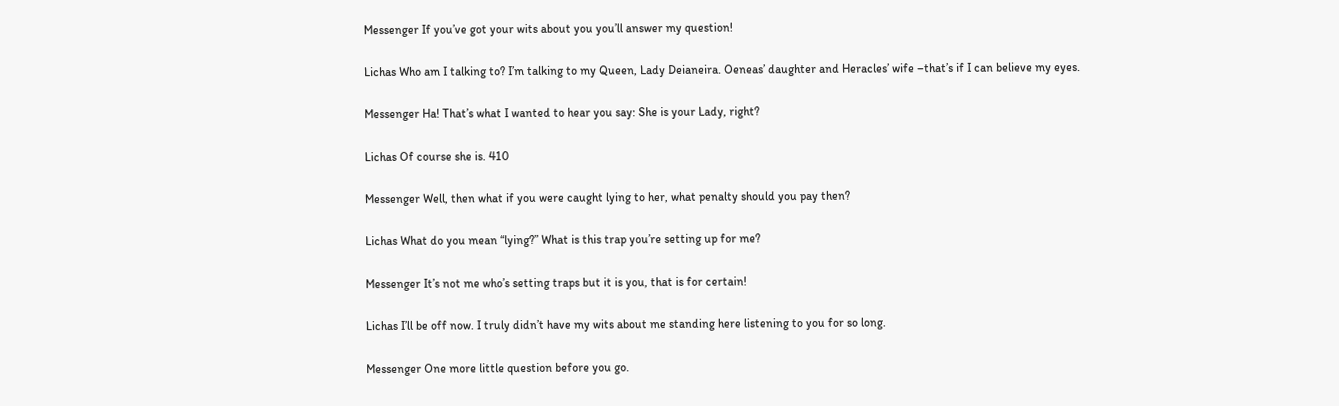Messenger If you’ve got your wits about you you’ll answer my question!

Lichas Who am I talking to? I’m talking to my Queen, Lady Deianeira. Oeneas’ daughter and Heracles’ wife –that’s if I can believe my eyes.

Messenger Ha! That’s what I wanted to hear you say: She is your Lady, right?

Lichas Of course she is. 410

Messenger Well, then what if you were caught lying to her, what penalty should you pay then?

Lichas What do you mean “lying?” What is this trap you’re setting up for me?

Messenger It’s not me who’s setting traps but it is you, that is for certain!

Lichas I’ll be off now. I truly didn’t have my wits about me standing here listening to you for so long.

Messenger One more little question before you go.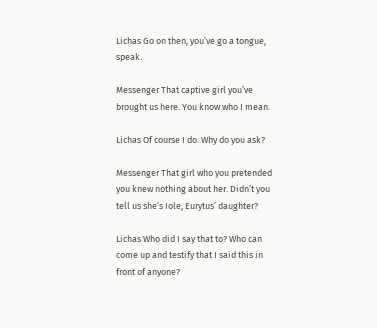Lichas Go on then, you’ve go a tongue, speak.

Messenger That captive girl you’ve brought us here. You know who I mean.

Lichas Of course I do. Why do you ask?

Messenger That girl who you pretended you knew nothing about her. Didn’t you tell us she’s Iole, Eurytus’ daughter?

Lichas Who did I say that to? Who can come up and testify that I said this in front of anyone?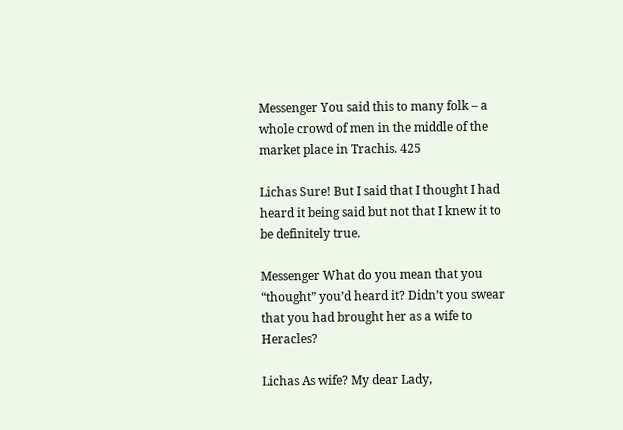Messenger You said this to many folk – a whole crowd of men in the middle of the market place in Trachis. 425

Lichas Sure! But I said that I thought I had heard it being said but not that I knew it to be definitely true.

Messenger What do you mean that you “thought” you’d heard it? Didn’t you swear that you had brought her as a wife to Heracles?

Lichas As wife? My dear Lady,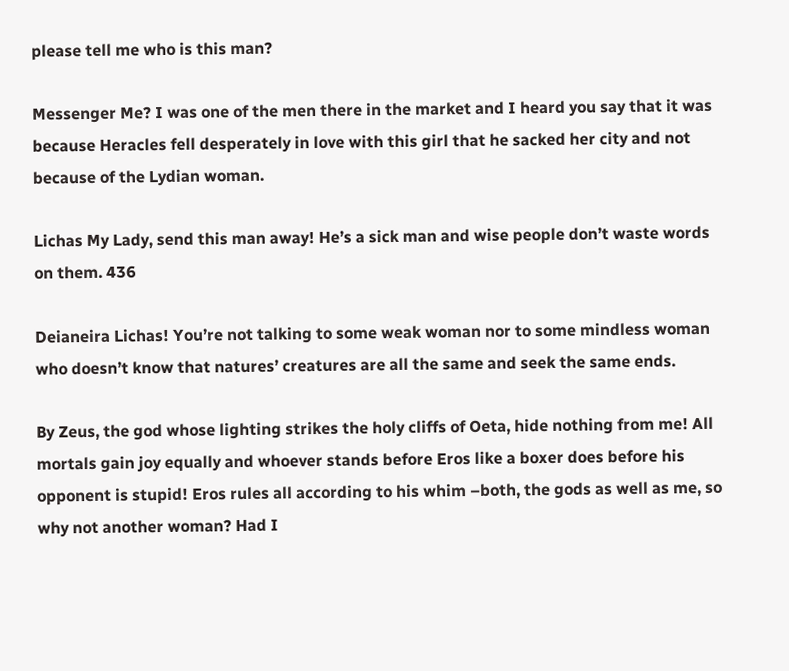please tell me who is this man?

Messenger Me? I was one of the men there in the market and I heard you say that it was because Heracles fell desperately in love with this girl that he sacked her city and not because of the Lydian woman.

Lichas My Lady, send this man away! He’s a sick man and wise people don’t waste words on them. 436

Deianeira Lichas! You’re not talking to some weak woman nor to some mindless woman who doesn’t know that natures’ creatures are all the same and seek the same ends.

By Zeus, the god whose lighting strikes the holy cliffs of Oeta, hide nothing from me! All mortals gain joy equally and whoever stands before Eros like a boxer does before his opponent is stupid! Eros rules all according to his whim –both, the gods as well as me, so why not another woman? Had I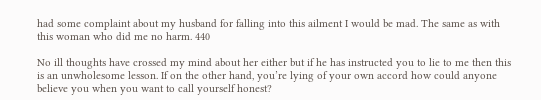had some complaint about my husband for falling into this ailment I would be mad. The same as with this woman who did me no harm. 440

No ill thoughts have crossed my mind about her either but if he has instructed you to lie to me then this is an unwholesome lesson. If on the other hand, you’re lying of your own accord how could anyone believe you when you want to call yourself honest?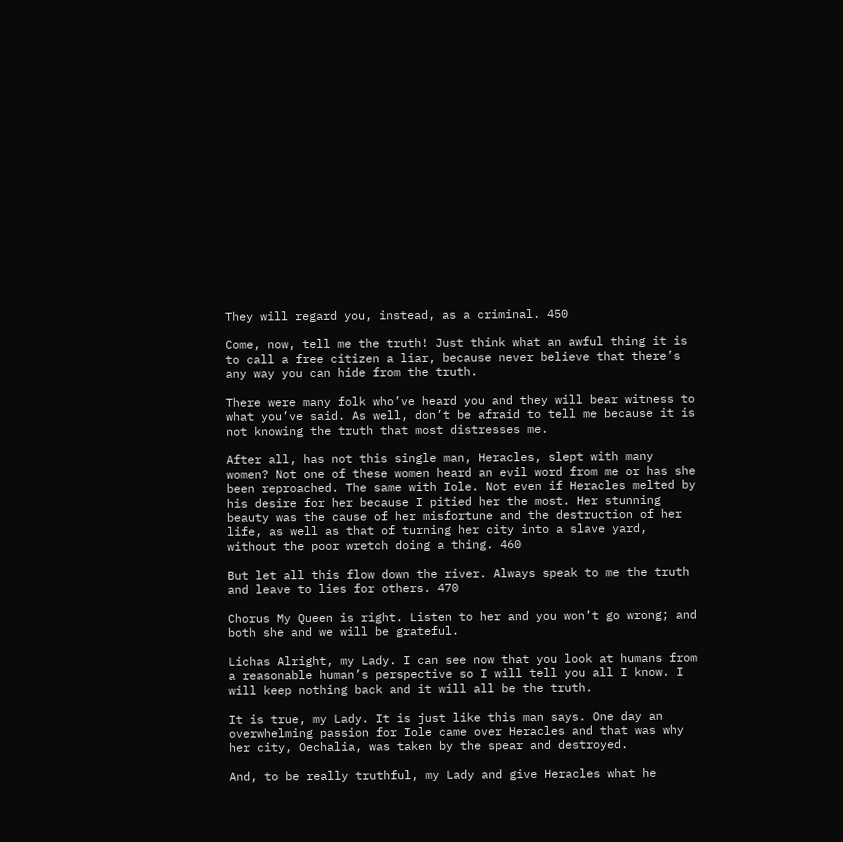They will regard you, instead, as a criminal. 450

Come, now, tell me the truth! Just think what an awful thing it is to call a free citizen a liar, because never believe that there’s any way you can hide from the truth.

There were many folk who’ve heard you and they will bear witness to what you’ve said. As well, don’t be afraid to tell me because it is not knowing the truth that most distresses me.

After all, has not this single man, Heracles, slept with many women? Not one of these women heard an evil word from me or has she been reproached. The same with Iole. Not even if Heracles melted by his desire for her because I pitied her the most. Her stunning beauty was the cause of her misfortune and the destruction of her life, as well as that of turning her city into a slave yard, without the poor wretch doing a thing. 460

But let all this flow down the river. Always speak to me the truth and leave to lies for others. 470

Chorus My Queen is right. Listen to her and you won’t go wrong; and both she and we will be grateful.

Lichas Alright, my Lady. I can see now that you look at humans from a reasonable human’s perspective so I will tell you all I know. I will keep nothing back and it will all be the truth.

It is true, my Lady. It is just like this man says. One day an overwhelming passion for Iole came over Heracles and that was why her city, Oechalia, was taken by the spear and destroyed.

And, to be really truthful, my Lady and give Heracles what he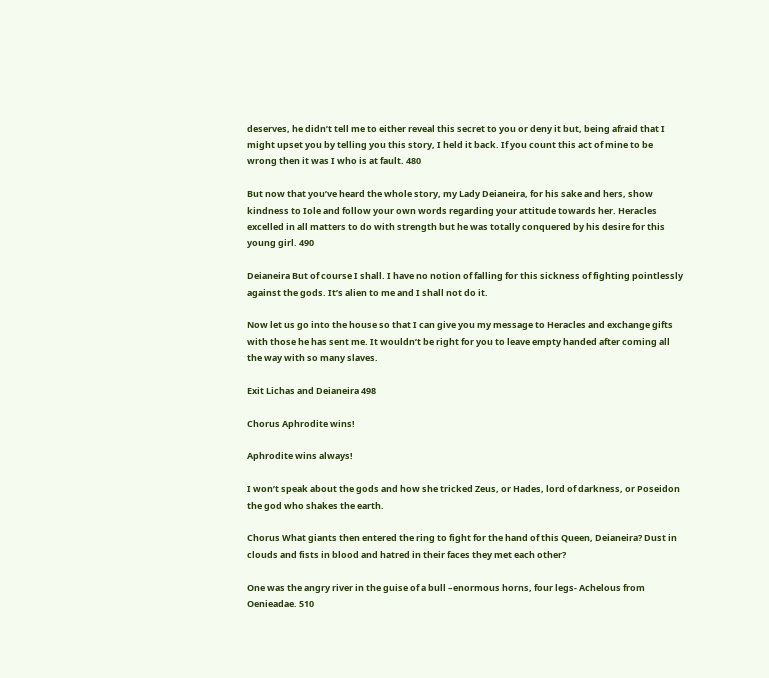deserves, he didn’t tell me to either reveal this secret to you or deny it but, being afraid that I might upset you by telling you this story, I held it back. If you count this act of mine to be wrong then it was I who is at fault. 480

But now that you’ve heard the whole story, my Lady Deianeira, for his sake and hers, show kindness to Iole and follow your own words regarding your attitude towards her. Heracles excelled in all matters to do with strength but he was totally conquered by his desire for this young girl. 490

Deianeira But of course I shall. I have no notion of falling for this sickness of fighting pointlessly against the gods. It’s alien to me and I shall not do it.

Now let us go into the house so that I can give you my message to Heracles and exchange gifts with those he has sent me. It wouldn’t be right for you to leave empty handed after coming all the way with so many slaves.

Exit Lichas and Deianeira 498

Chorus Aphrodite wins!

Aphrodite wins always!

I won’t speak about the gods and how she tricked Zeus, or Hades, lord of darkness, or Poseidon the god who shakes the earth.

Chorus What giants then entered the ring to fight for the hand of this Queen, Deianeira? Dust in clouds and fists in blood and hatred in their faces they met each other?

One was the angry river in the guise of a bull –enormous horns, four legs- Achelous from Oenieadae. 510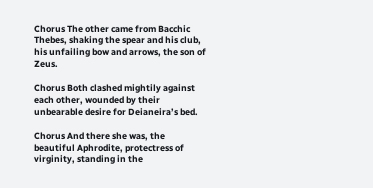Chorus The other came from Bacchic Thebes, shaking the spear and his club, his unfailing bow and arrows, the son of Zeus.

Chorus Both clashed mightily against each other, wounded by their unbearable desire for Deianeira’s bed.

Chorus And there she was, the beautiful Aphrodite, protectress of virginity, standing in the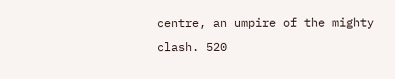centre, an umpire of the mighty clash. 520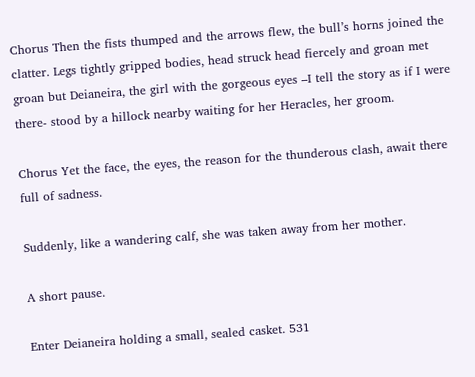Chorus Then the fists thumped and the arrows flew, the bull’s horns joined the clatter. Legs tightly gripped bodies, head struck head fiercely and groan met groan but Deianeira, the girl with the gorgeous eyes –I tell the story as if I were there- stood by a hillock nearby waiting for her Heracles, her groom.

Chorus Yet the face, the eyes, the reason for the thunderous clash, await there full of sadness.

Suddenly, like a wandering calf, she was taken away from her mother.

A short pause.

Enter Deianeira holding a small, sealed casket. 531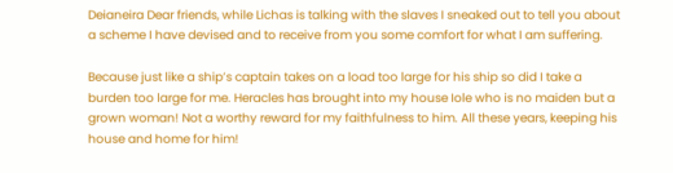Deianeira Dear friends, while Lichas is talking with the slaves I sneaked out to tell you about a scheme I have devised and to receive from you some comfort for what I am suffering.

Because just like a ship’s captain takes on a load too large for his ship so did I take a burden too large for me. Heracles has brought into my house Iole who is no maiden but a grown woman! Not a worthy reward for my faithfulness to him. All these years, keeping his house and home for him!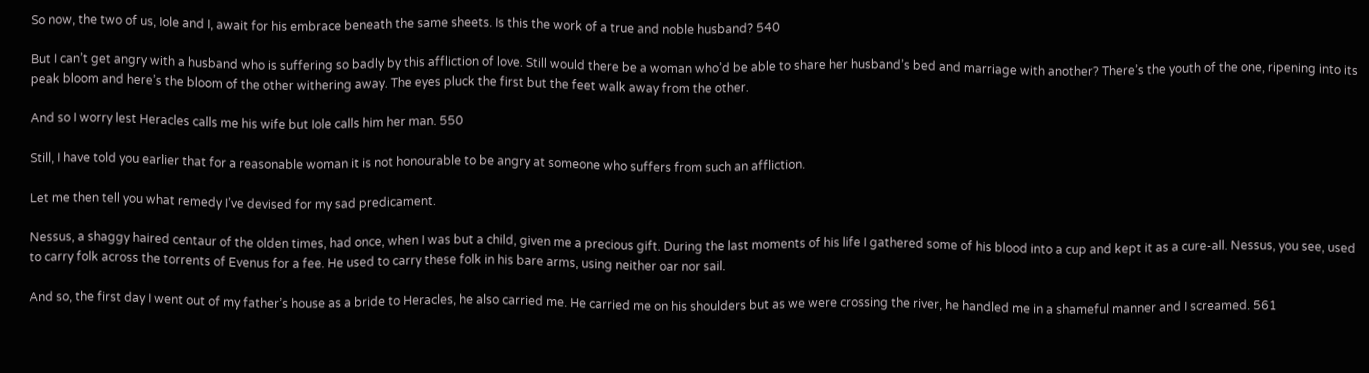So now, the two of us, Iole and I, await for his embrace beneath the same sheets. Is this the work of a true and noble husband? 540

But I can’t get angry with a husband who is suffering so badly by this affliction of love. Still would there be a woman who’d be able to share her husband’s bed and marriage with another? There’s the youth of the one, ripening into its peak bloom and here’s the bloom of the other withering away. The eyes pluck the first but the feet walk away from the other.

And so I worry lest Heracles calls me his wife but Iole calls him her man. 550

Still, I have told you earlier that for a reasonable woman it is not honourable to be angry at someone who suffers from such an affliction.

Let me then tell you what remedy I’ve devised for my sad predicament.

Nessus, a shaggy haired centaur of the olden times, had once, when I was but a child, given me a precious gift. During the last moments of his life I gathered some of his blood into a cup and kept it as a cure-all. Nessus, you see, used to carry folk across the torrents of Evenus for a fee. He used to carry these folk in his bare arms, using neither oar nor sail.

And so, the first day I went out of my father’s house as a bride to Heracles, he also carried me. He carried me on his shoulders but as we were crossing the river, he handled me in a shameful manner and I screamed. 561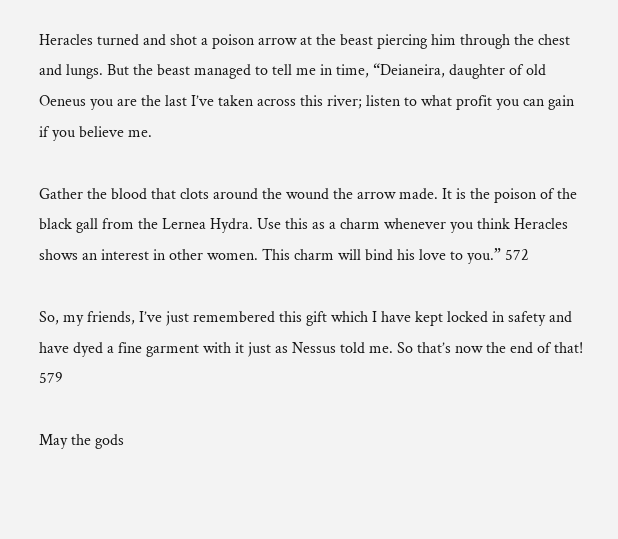Heracles turned and shot a poison arrow at the beast piercing him through the chest and lungs. But the beast managed to tell me in time, “Deianeira, daughter of old Oeneus you are the last I’ve taken across this river; listen to what profit you can gain if you believe me.

Gather the blood that clots around the wound the arrow made. It is the poison of the black gall from the Lernea Hydra. Use this as a charm whenever you think Heracles shows an interest in other women. This charm will bind his love to you.” 572

So, my friends, I’ve just remembered this gift which I have kept locked in safety and have dyed a fine garment with it just as Nessus told me. So that’s now the end of that! 579

May the gods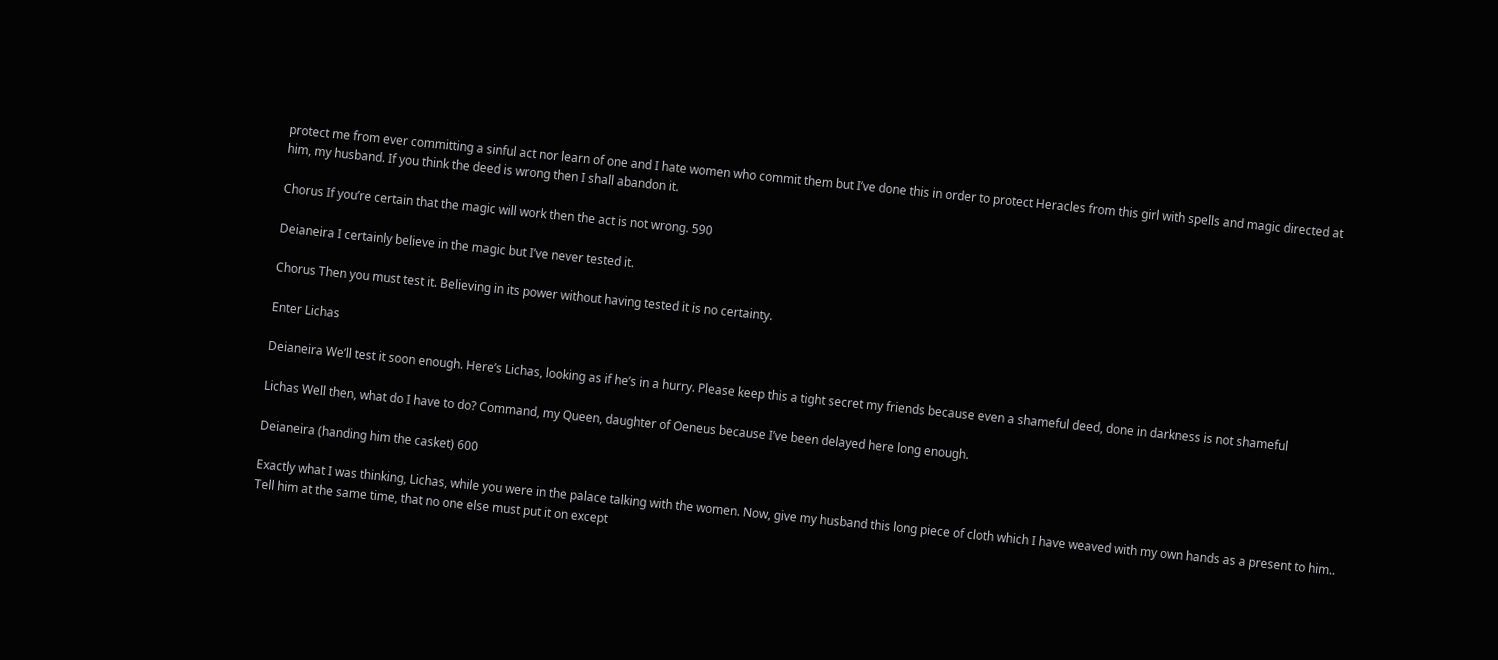protect me from ever committing a sinful act nor learn of one and I hate women who commit them but I’ve done this in order to protect Heracles from this girl with spells and magic directed at him, my husband. If you think the deed is wrong then I shall abandon it.

Chorus If you’re certain that the magic will work then the act is not wrong. 590

Deianeira I certainly believe in the magic but I’ve never tested it.

Chorus Then you must test it. Believing in its power without having tested it is no certainty.

Enter Lichas

Deianeira We’ll test it soon enough. Here’s Lichas, looking as if he’s in a hurry. Please keep this a tight secret my friends because even a shameful deed, done in darkness is not shameful

Lichas Well then, what do I have to do? Command, my Queen, daughter of Oeneus because I’ve been delayed here long enough.

Deianeira (handing him the casket) 600

Exactly what I was thinking, Lichas, while you were in the palace talking with the women. Now, give my husband this long piece of cloth which I have weaved with my own hands as a present to him.. Tell him at the same time, that no one else must put it on except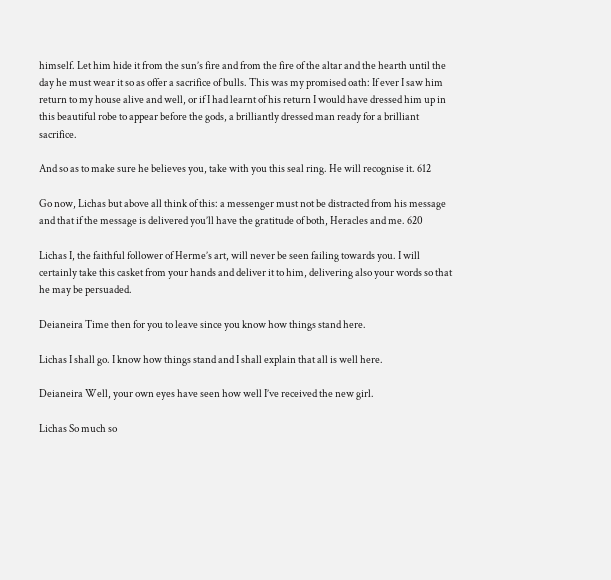himself. Let him hide it from the sun’s fire and from the fire of the altar and the hearth until the day he must wear it so as offer a sacrifice of bulls. This was my promised oath: If ever I saw him return to my house alive and well, or if I had learnt of his return I would have dressed him up in this beautiful robe to appear before the gods, a brilliantly dressed man ready for a brilliant sacrifice.

And so as to make sure he believes you, take with you this seal ring. He will recognise it. 612

Go now, Lichas but above all think of this: a messenger must not be distracted from his message and that if the message is delivered you’ll have the gratitude of both, Heracles and me. 620

Lichas I, the faithful follower of Herme’s art, will never be seen failing towards you. I will certainly take this casket from your hands and deliver it to him, delivering also your words so that he may be persuaded.

Deianeira Time then for you to leave since you know how things stand here.

Lichas I shall go. I know how things stand and I shall explain that all is well here.

Deianeira Well, your own eyes have seen how well I’ve received the new girl.

Lichas So much so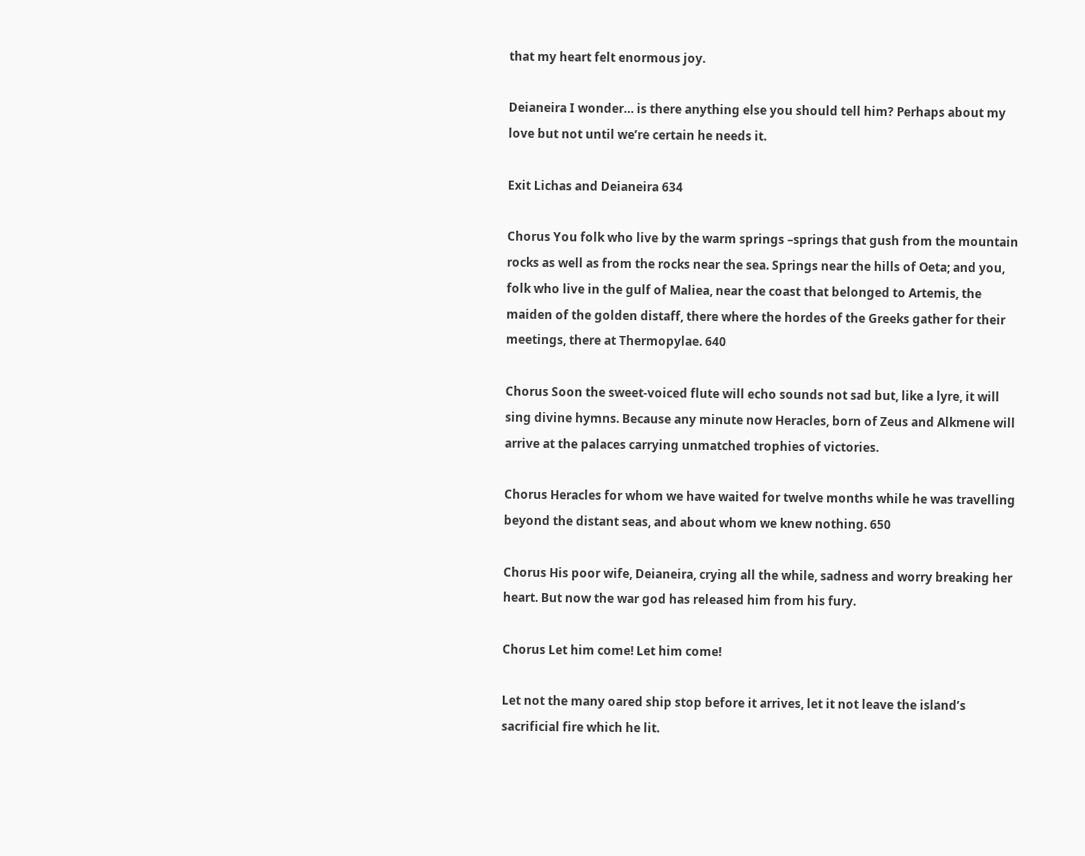that my heart felt enormous joy.

Deianeira I wonder… is there anything else you should tell him? Perhaps about my love but not until we’re certain he needs it.

Exit Lichas and Deianeira 634

Chorus You folk who live by the warm springs –springs that gush from the mountain rocks as well as from the rocks near the sea. Springs near the hills of Oeta; and you, folk who live in the gulf of Maliea, near the coast that belonged to Artemis, the maiden of the golden distaff, there where the hordes of the Greeks gather for their meetings, there at Thermopylae. 640

Chorus Soon the sweet-voiced flute will echo sounds not sad but, like a lyre, it will sing divine hymns. Because any minute now Heracles, born of Zeus and Alkmene will arrive at the palaces carrying unmatched trophies of victories.

Chorus Heracles for whom we have waited for twelve months while he was travelling beyond the distant seas, and about whom we knew nothing. 650

Chorus His poor wife, Deianeira, crying all the while, sadness and worry breaking her heart. But now the war god has released him from his fury.

Chorus Let him come! Let him come!

Let not the many oared ship stop before it arrives, let it not leave the island’s sacrificial fire which he lit.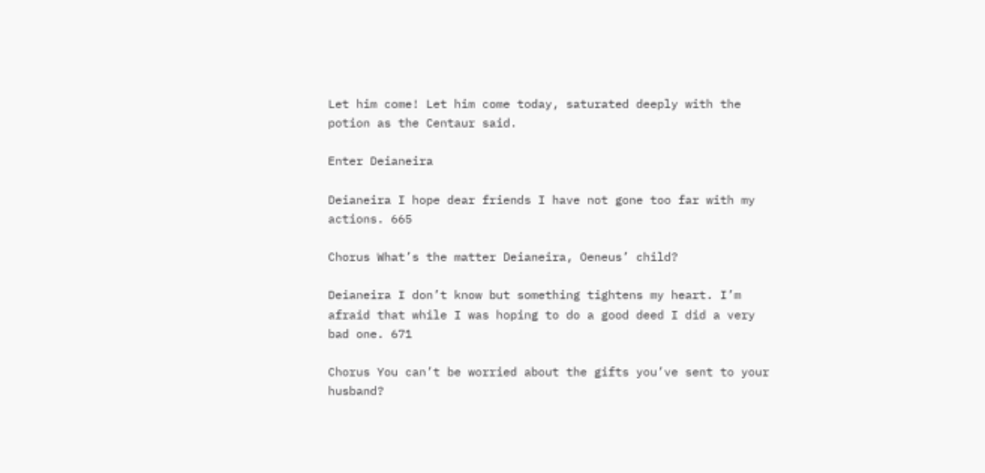Let him come! Let him come today, saturated deeply with the potion as the Centaur said.

Enter Deianeira

Deianeira I hope dear friends I have not gone too far with my actions. 665

Chorus What’s the matter Deianeira, Oeneus’ child?

Deianeira I don’t know but something tightens my heart. I’m afraid that while I was hoping to do a good deed I did a very bad one. 671

Chorus You can’t be worried about the gifts you’ve sent to your husband?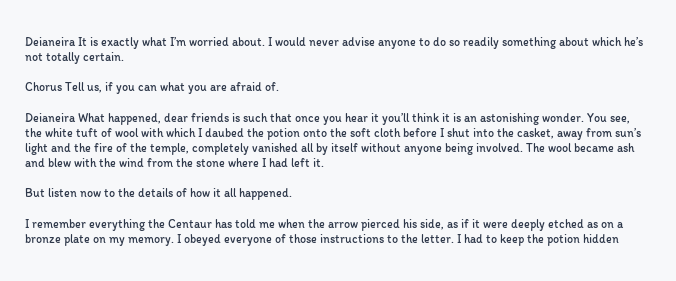Deianeira It is exactly what I’m worried about. I would never advise anyone to do so readily something about which he’s not totally certain.

Chorus Tell us, if you can what you are afraid of.

Deianeira What happened, dear friends is such that once you hear it you’ll think it is an astonishing wonder. You see, the white tuft of wool with which I daubed the potion onto the soft cloth before I shut into the casket, away from sun’s light and the fire of the temple, completely vanished all by itself without anyone being involved. The wool became ash and blew with the wind from the stone where I had left it.

But listen now to the details of how it all happened.

I remember everything the Centaur has told me when the arrow pierced his side, as if it were deeply etched as on a bronze plate on my memory. I obeyed everyone of those instructions to the letter. I had to keep the potion hidden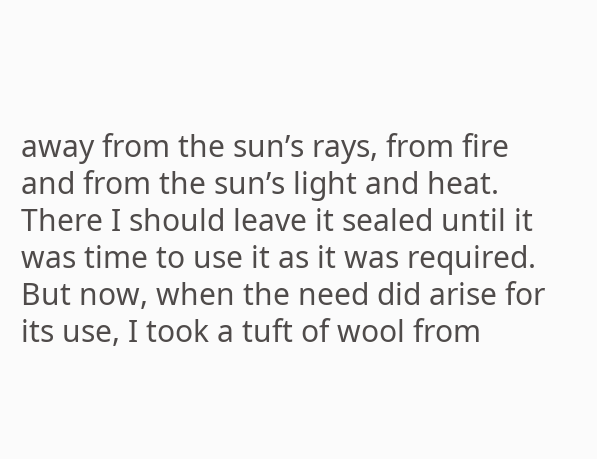away from the sun’s rays, from fire and from the sun’s light and heat. There I should leave it sealed until it was time to use it as it was required. But now, when the need did arise for its use, I took a tuft of wool from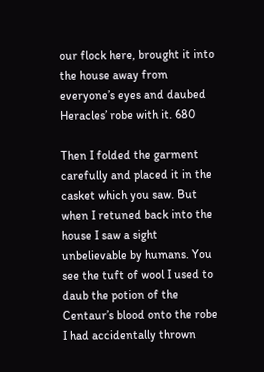our flock here, brought it into the house away from everyone’s eyes and daubed Heracles’ robe with it. 680

Then I folded the garment carefully and placed it in the casket which you saw. But when I retuned back into the house I saw a sight unbelievable by humans. You see the tuft of wool I used to daub the potion of the Centaur’s blood onto the robe I had accidentally thrown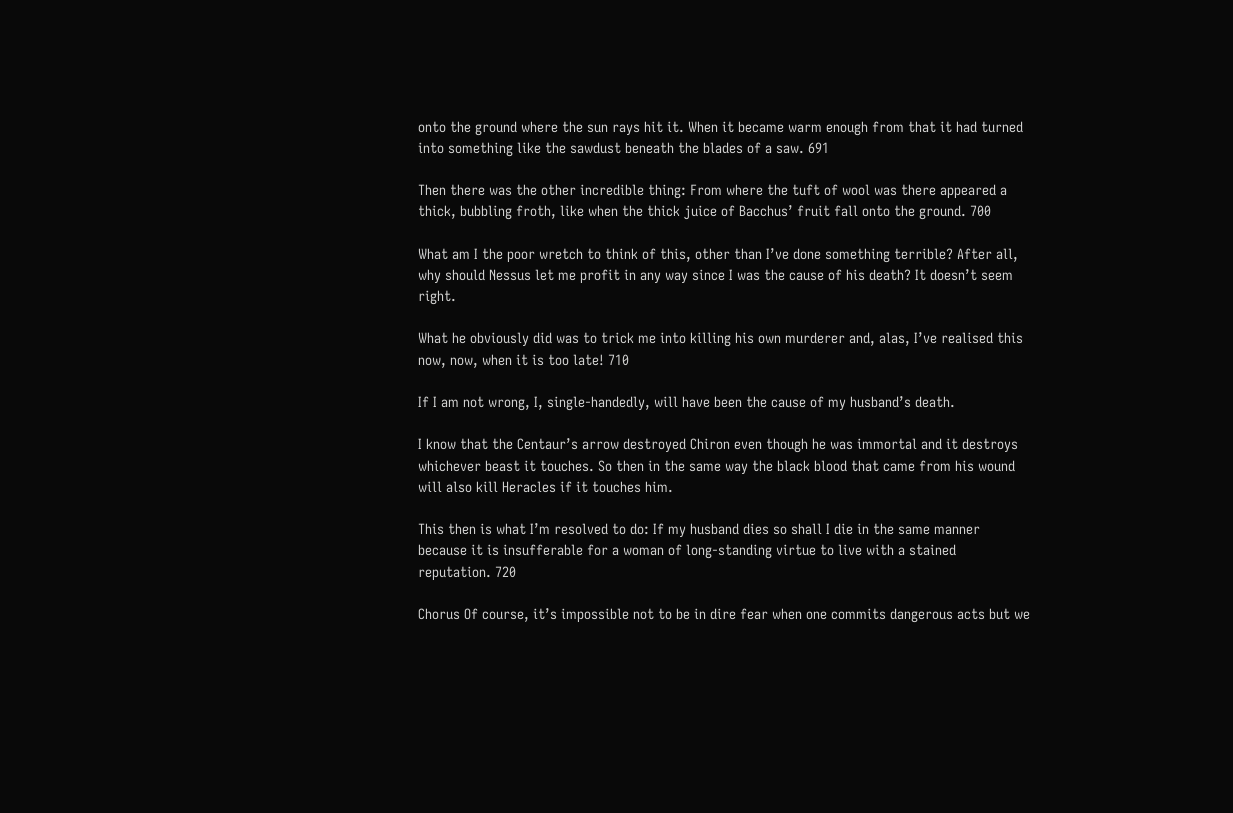onto the ground where the sun rays hit it. When it became warm enough from that it had turned into something like the sawdust beneath the blades of a saw. 691

Then there was the other incredible thing: From where the tuft of wool was there appeared a thick, bubbling froth, like when the thick juice of Bacchus’ fruit fall onto the ground. 700

What am I the poor wretch to think of this, other than I’ve done something terrible? After all, why should Nessus let me profit in any way since I was the cause of his death? It doesn’t seem right.

What he obviously did was to trick me into killing his own murderer and, alas, I’ve realised this now, now, when it is too late! 710

If I am not wrong, I, single-handedly, will have been the cause of my husband’s death.

I know that the Centaur’s arrow destroyed Chiron even though he was immortal and it destroys whichever beast it touches. So then in the same way the black blood that came from his wound will also kill Heracles if it touches him.

This then is what I’m resolved to do: If my husband dies so shall I die in the same manner because it is insufferable for a woman of long-standing virtue to live with a stained reputation. 720

Chorus Of course, it’s impossible not to be in dire fear when one commits dangerous acts but we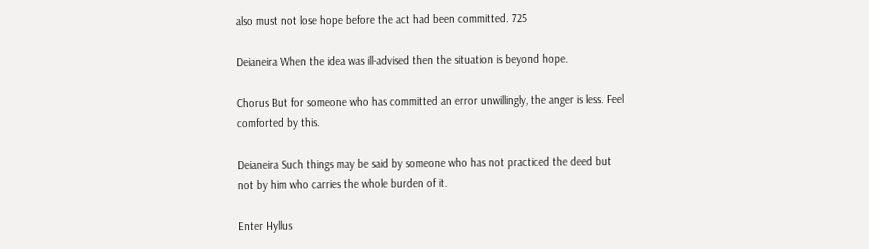also must not lose hope before the act had been committed. 725

Deianeira When the idea was ill-advised then the situation is beyond hope.

Chorus But for someone who has committed an error unwillingly, the anger is less. Feel comforted by this.

Deianeira Such things may be said by someone who has not practiced the deed but not by him who carries the whole burden of it.

Enter Hyllus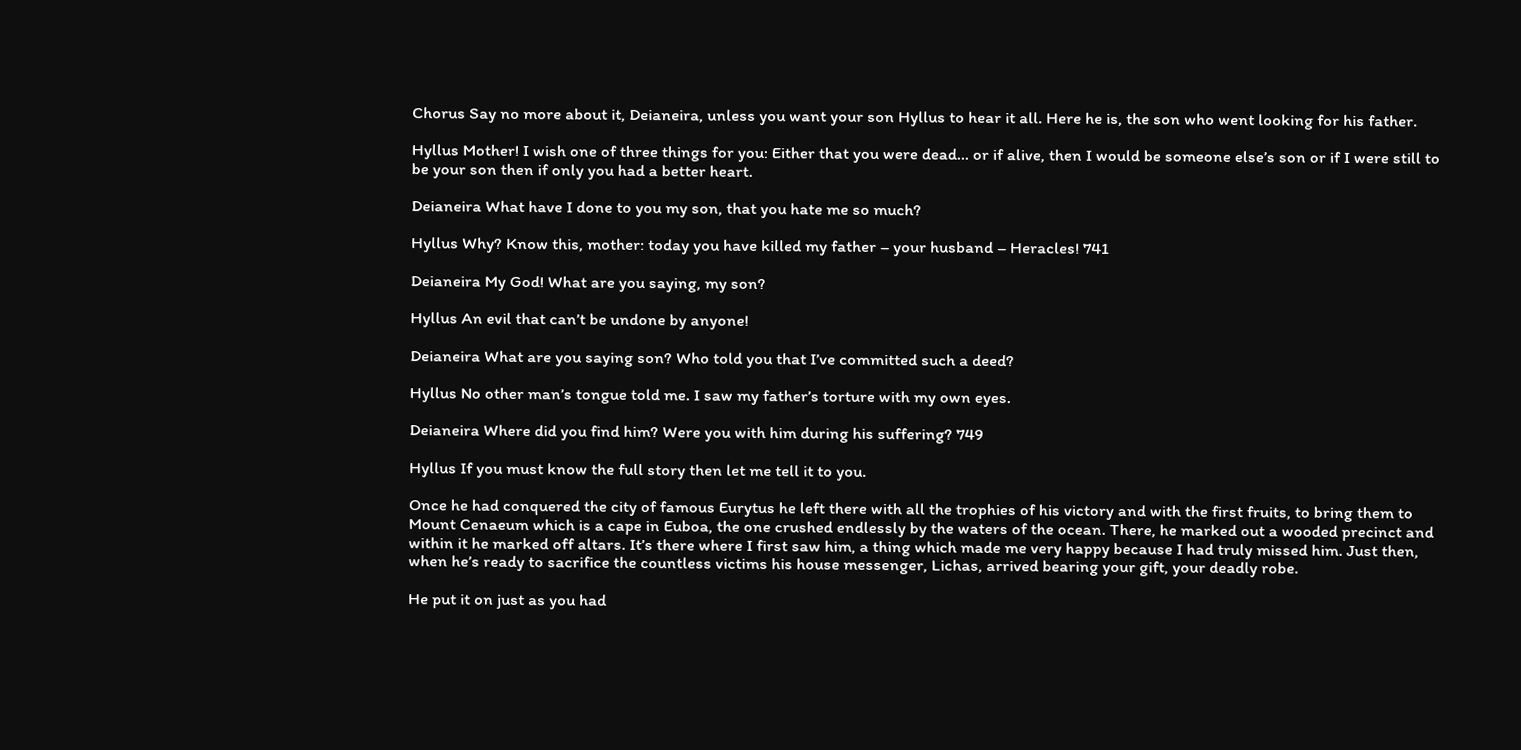Chorus Say no more about it, Deianeira, unless you want your son Hyllus to hear it all. Here he is, the son who went looking for his father.

Hyllus Mother! I wish one of three things for you: Either that you were dead… or if alive, then I would be someone else’s son or if I were still to be your son then if only you had a better heart.

Deianeira What have I done to you my son, that you hate me so much?

Hyllus Why? Know this, mother: today you have killed my father – your husband – Heracles! 741

Deianeira My God! What are you saying, my son?

Hyllus An evil that can’t be undone by anyone!

Deianeira What are you saying son? Who told you that I’ve committed such a deed?

Hyllus No other man’s tongue told me. I saw my father’s torture with my own eyes.

Deianeira Where did you find him? Were you with him during his suffering? 749

Hyllus If you must know the full story then let me tell it to you.

Once he had conquered the city of famous Eurytus he left there with all the trophies of his victory and with the first fruits, to bring them to Mount Cenaeum which is a cape in Euboa, the one crushed endlessly by the waters of the ocean. There, he marked out a wooded precinct and within it he marked off altars. It’s there where I first saw him, a thing which made me very happy because I had truly missed him. Just then, when he’s ready to sacrifice the countless victims his house messenger, Lichas, arrived bearing your gift, your deadly robe.

He put it on just as you had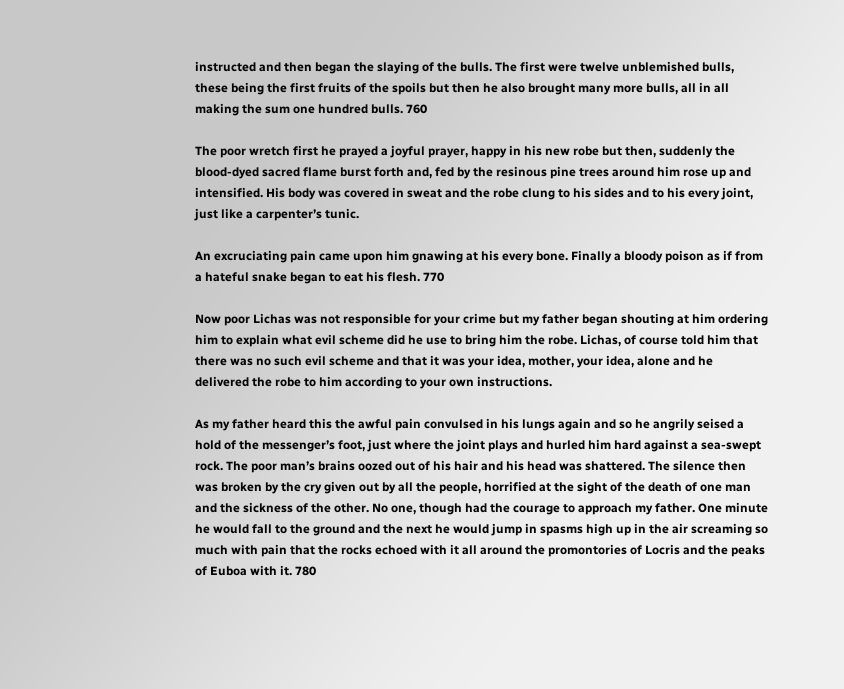instructed and then began the slaying of the bulls. The first were twelve unblemished bulls, these being the first fruits of the spoils but then he also brought many more bulls, all in all making the sum one hundred bulls. 760

The poor wretch first he prayed a joyful prayer, happy in his new robe but then, suddenly the blood-dyed sacred flame burst forth and, fed by the resinous pine trees around him rose up and intensified. His body was covered in sweat and the robe clung to his sides and to his every joint, just like a carpenter’s tunic.

An excruciating pain came upon him gnawing at his every bone. Finally a bloody poison as if from a hateful snake began to eat his flesh. 770

Now poor Lichas was not responsible for your crime but my father began shouting at him ordering him to explain what evil scheme did he use to bring him the robe. Lichas, of course told him that there was no such evil scheme and that it was your idea, mother, your idea, alone and he delivered the robe to him according to your own instructions.

As my father heard this the awful pain convulsed in his lungs again and so he angrily seised a hold of the messenger’s foot, just where the joint plays and hurled him hard against a sea-swept rock. The poor man’s brains oozed out of his hair and his head was shattered. The silence then was broken by the cry given out by all the people, horrified at the sight of the death of one man and the sickness of the other. No one, though had the courage to approach my father. One minute he would fall to the ground and the next he would jump in spasms high up in the air screaming so much with pain that the rocks echoed with it all around the promontories of Locris and the peaks of Euboa with it. 780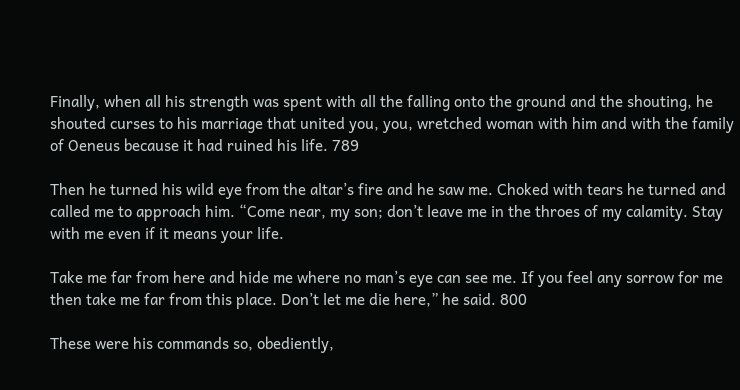Finally, when all his strength was spent with all the falling onto the ground and the shouting, he shouted curses to his marriage that united you, you, wretched woman with him and with the family of Oeneus because it had ruined his life. 789

Then he turned his wild eye from the altar’s fire and he saw me. Choked with tears he turned and called me to approach him. “Come near, my son; don’t leave me in the throes of my calamity. Stay with me even if it means your life.

Take me far from here and hide me where no man’s eye can see me. If you feel any sorrow for me then take me far from this place. Don’t let me die here,” he said. 800

These were his commands so, obediently,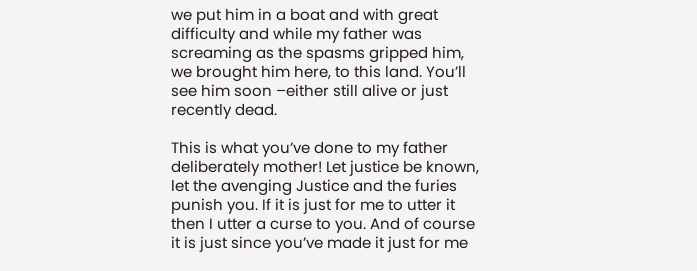we put him in a boat and with great difficulty and while my father was screaming as the spasms gripped him, we brought him here, to this land. You’ll see him soon –either still alive or just recently dead.

This is what you’ve done to my father deliberately mother! Let justice be known, let the avenging Justice and the furies punish you. If it is just for me to utter it then I utter a curse to you. And of course it is just since you’ve made it just for me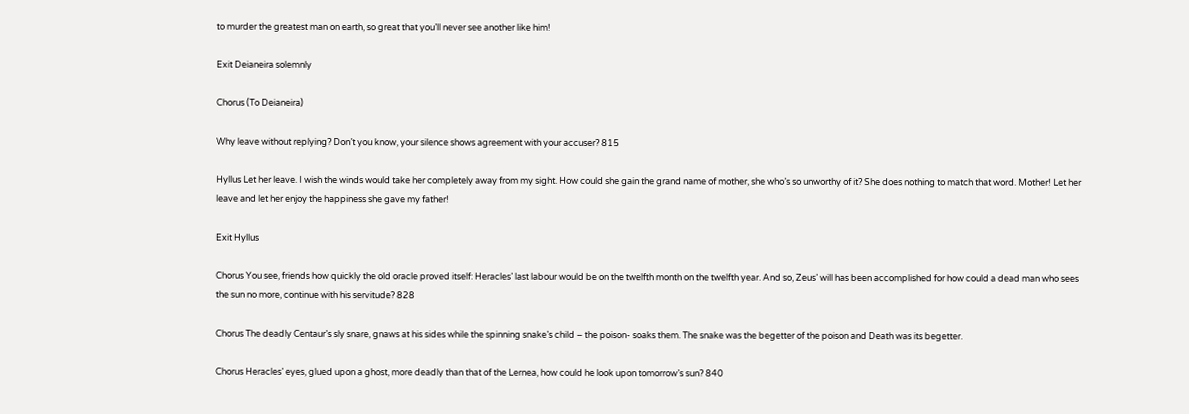to murder the greatest man on earth, so great that you’ll never see another like him!

Exit Deianeira solemnly

Chorus (To Deianeira)

Why leave without replying? Don’t you know, your silence shows agreement with your accuser? 815

Hyllus Let her leave. I wish the winds would take her completely away from my sight. How could she gain the grand name of mother, she who’s so unworthy of it? She does nothing to match that word. Mother! Let her leave and let her enjoy the happiness she gave my father!

Exit Hyllus

Chorus You see, friends how quickly the old oracle proved itself: Heracles’ last labour would be on the twelfth month on the twelfth year. And so, Zeus’ will has been accomplished for how could a dead man who sees the sun no more, continue with his servitude? 828

Chorus The deadly Centaur’s sly snare, gnaws at his sides while the spinning snake’s child – the poison- soaks them. The snake was the begetter of the poison and Death was its begetter.

Chorus Heracles’ eyes, glued upon a ghost, more deadly than that of the Lernea, how could he look upon tomorrow’s sun? 840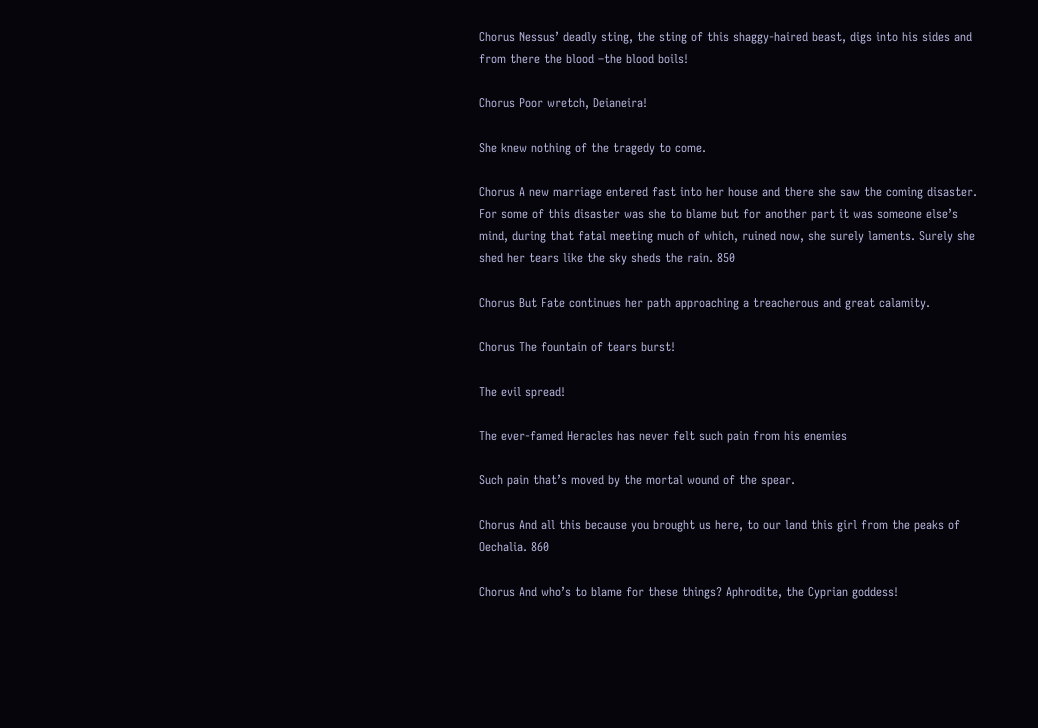Chorus Nessus’ deadly sting, the sting of this shaggy-haired beast, digs into his sides and from there the blood –the blood boils!

Chorus Poor wretch, Deianeira!

She knew nothing of the tragedy to come.

Chorus A new marriage entered fast into her house and there she saw the coming disaster. For some of this disaster was she to blame but for another part it was someone else’s mind, during that fatal meeting much of which, ruined now, she surely laments. Surely she shed her tears like the sky sheds the rain. 850

Chorus But Fate continues her path approaching a treacherous and great calamity.

Chorus The fountain of tears burst!

The evil spread!

The ever-famed Heracles has never felt such pain from his enemies

Such pain that’s moved by the mortal wound of the spear.

Chorus And all this because you brought us here, to our land this girl from the peaks of Oechalia. 860

Chorus And who’s to blame for these things? Aphrodite, the Cyprian goddess!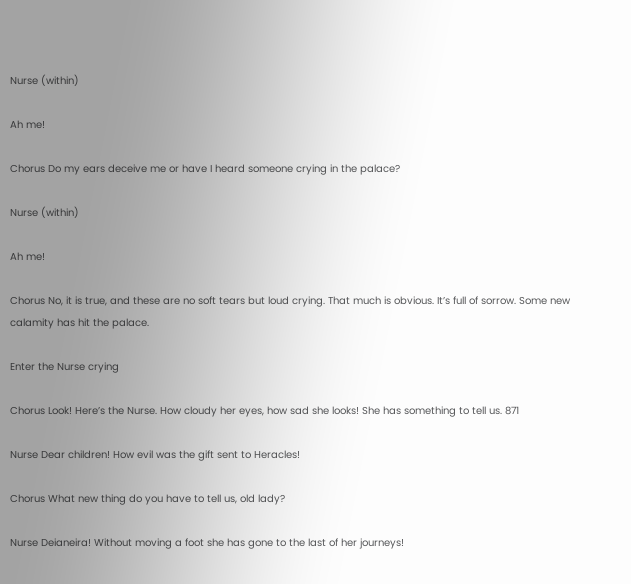Nurse (within)

Ah me!

Chorus Do my ears deceive me or have I heard someone crying in the palace?

Nurse (within)

Ah me!

Chorus No, it is true, and these are no soft tears but loud crying. That much is obvious. It’s full of sorrow. Some new calamity has hit the palace.

Enter the Nurse crying

Chorus Look! Here’s the Nurse. How cloudy her eyes, how sad she looks! She has something to tell us. 871

Nurse Dear children! How evil was the gift sent to Heracles!

Chorus What new thing do you have to tell us, old lady?

Nurse Deianeira! Without moving a foot she has gone to the last of her journeys!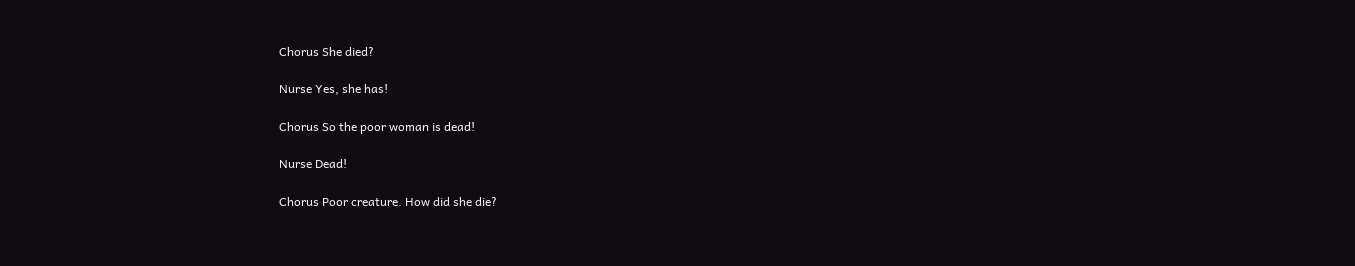Chorus She died?

Nurse Yes, she has!

Chorus So the poor woman is dead!

Nurse Dead!

Chorus Poor creature. How did she die?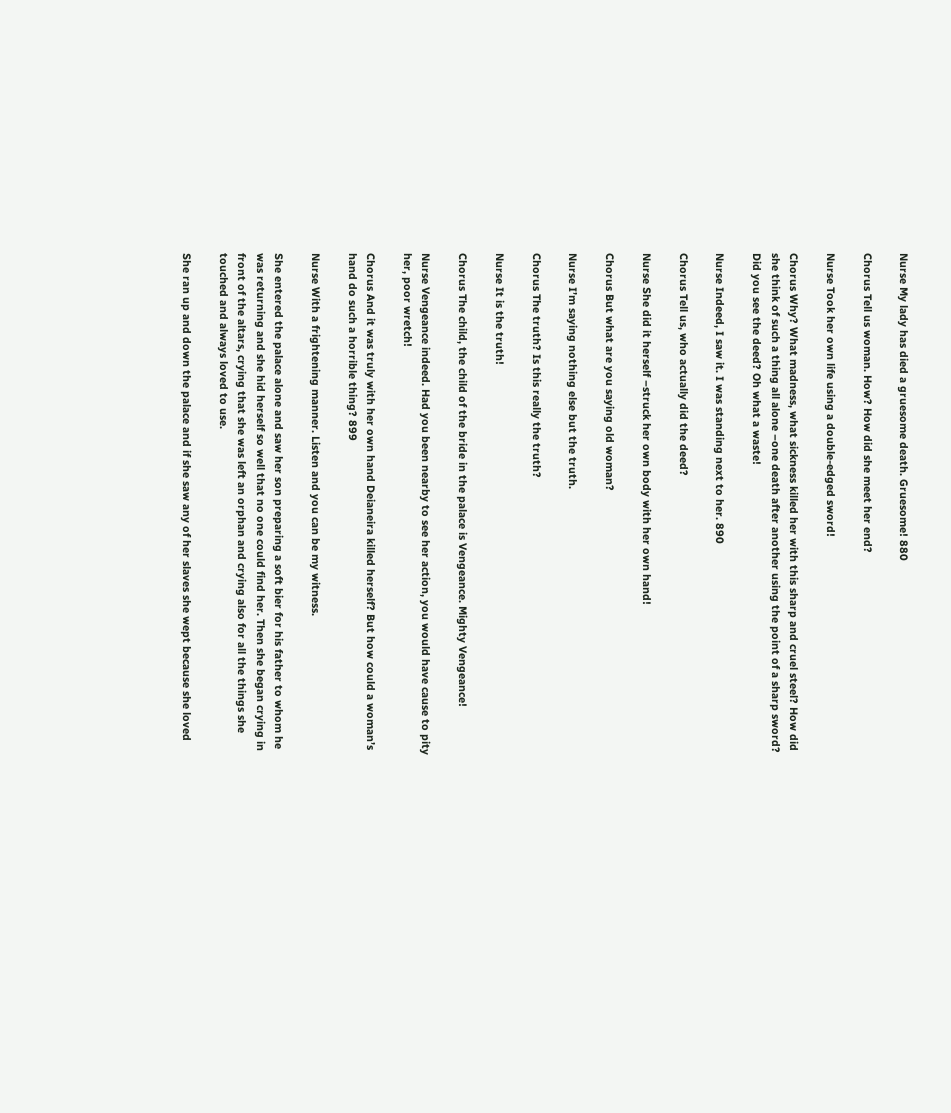Nurse My lady has died a gruesome death. Gruesome! 880

Chorus Tell us woman. How? How did she meet her end?

Nurse Took her own life using a double-edged sword!

Chorus Why? What madness, what sickness killed her with this sharp and cruel steel? How did she think of such a thing all alone –one death after another using the point of a sharp sword? Did you see the deed? Oh what a waste!

Nurse Indeed, I saw it. I was standing next to her. 890

Chorus Tell us, who actually did the deed?

Nurse She did it herself –struck her own body with her own hand!

Chorus But what are you saying old woman?

Nurse I’m saying nothing else but the truth.

Chorus The truth? Is this really the truth?

Nurse It is the truth!

Chorus The child, the child of the bride in the palace is Vengeance. Mighty Vengeance!

Nurse Vengeance indeed. Had you been nearby to see her action, you would have cause to pity her, poor wretch!

Chorus And it was truly with her own hand Deianeira killed herself? But how could a woman’s hand do such a horrible thing? 899

Nurse With a frightening manner. Listen and you can be my witness.

She entered the palace alone and saw her son preparing a soft bier for his father to whom he was returning and she hid herself so well that no one could find her. Then she began crying in front of the altars, crying that she was left an orphan and crying also for all the things she touched and always loved to use.

She ran up and down the palace and if she saw any of her slaves she wept because she loved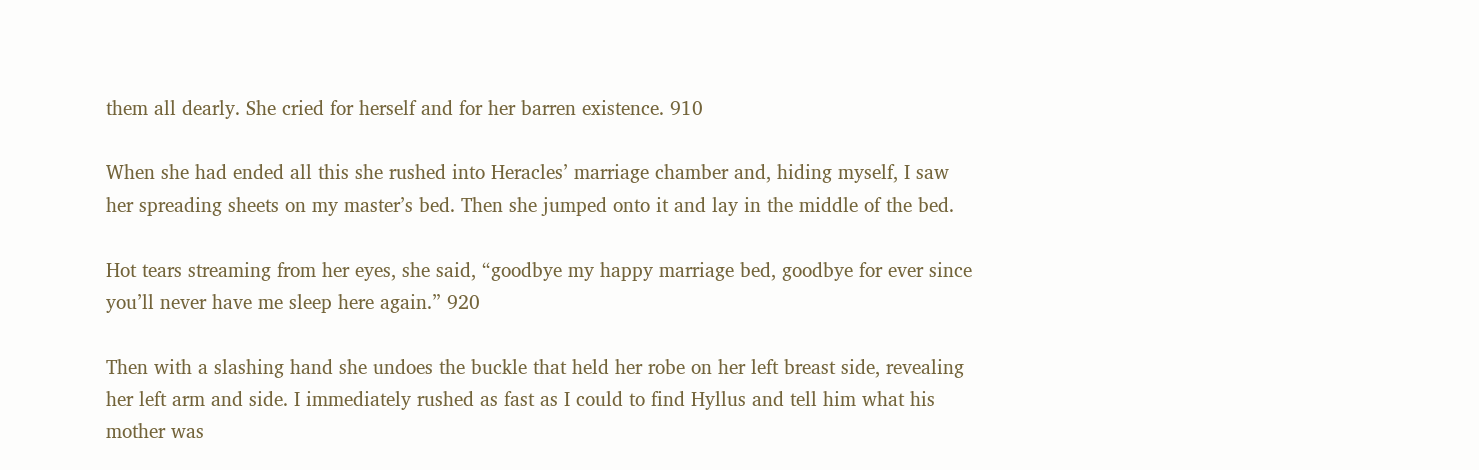them all dearly. She cried for herself and for her barren existence. 910

When she had ended all this she rushed into Heracles’ marriage chamber and, hiding myself, I saw her spreading sheets on my master’s bed. Then she jumped onto it and lay in the middle of the bed.

Hot tears streaming from her eyes, she said, “goodbye my happy marriage bed, goodbye for ever since you’ll never have me sleep here again.” 920

Then with a slashing hand she undoes the buckle that held her robe on her left breast side, revealing her left arm and side. I immediately rushed as fast as I could to find Hyllus and tell him what his mother was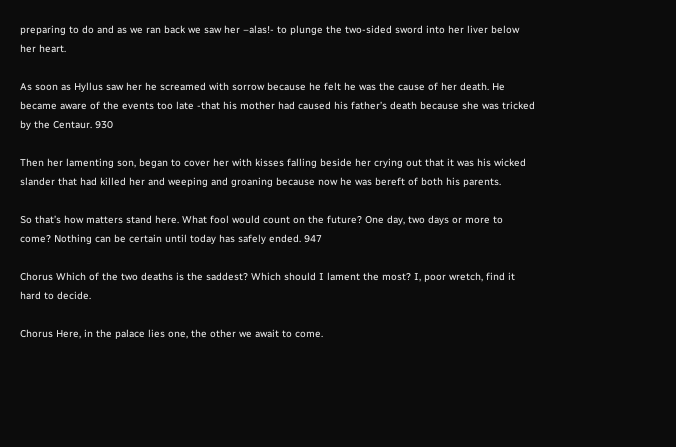preparing to do and as we ran back we saw her –alas!- to plunge the two-sided sword into her liver below her heart.

As soon as Hyllus saw her he screamed with sorrow because he felt he was the cause of her death. He became aware of the events too late -that his mother had caused his father’s death because she was tricked by the Centaur. 930

Then her lamenting son, began to cover her with kisses falling beside her crying out that it was his wicked slander that had killed her and weeping and groaning because now he was bereft of both his parents.

So that’s how matters stand here. What fool would count on the future? One day, two days or more to come? Nothing can be certain until today has safely ended. 947

Chorus Which of the two deaths is the saddest? Which should I lament the most? I, poor wretch, find it hard to decide.

Chorus Here, in the palace lies one, the other we await to come.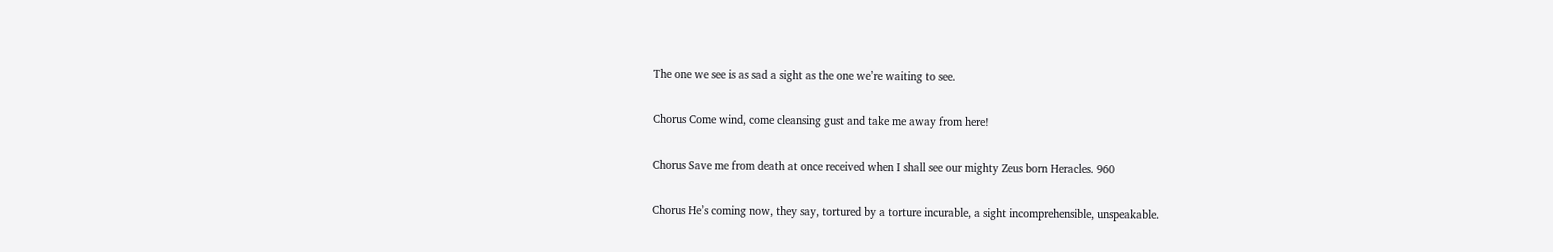The one we see is as sad a sight as the one we’re waiting to see.

Chorus Come wind, come cleansing gust and take me away from here!

Chorus Save me from death at once received when I shall see our mighty Zeus born Heracles. 960

Chorus He’s coming now, they say, tortured by a torture incurable, a sight incomprehensible, unspeakable.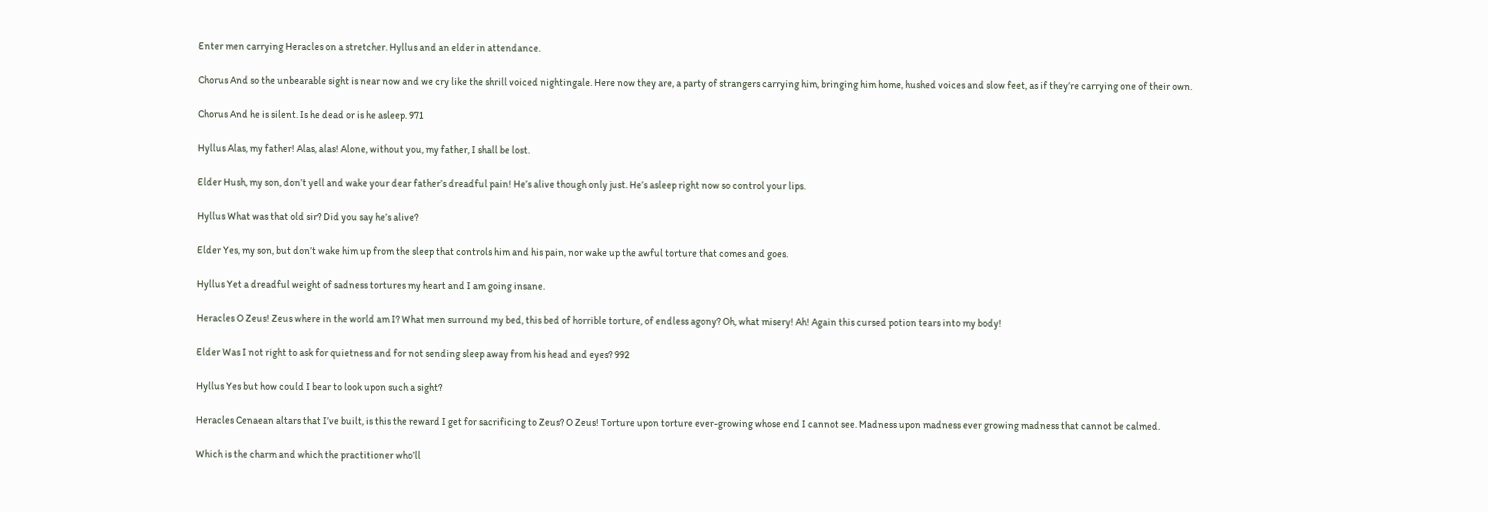Enter men carrying Heracles on a stretcher. Hyllus and an elder in attendance.

Chorus And so the unbearable sight is near now and we cry like the shrill voiced nightingale. Here now they are, a party of strangers carrying him, bringing him home, hushed voices and slow feet, as if they’re carrying one of their own.

Chorus And he is silent. Is he dead or is he asleep. 971

Hyllus Alas, my father! Alas, alas! Alone, without you, my father, I shall be lost.

Elder Hush, my son, don’t yell and wake your dear father’s dreadful pain! He’s alive though only just. He’s asleep right now so control your lips.

Hyllus What was that old sir? Did you say he’s alive?

Elder Yes, my son, but don’t wake him up from the sleep that controls him and his pain, nor wake up the awful torture that comes and goes.

Hyllus Yet a dreadful weight of sadness tortures my heart and I am going insane.

Heracles O Zeus! Zeus where in the world am I? What men surround my bed, this bed of horrible torture, of endless agony? Oh, what misery! Ah! Again this cursed potion tears into my body!

Elder Was I not right to ask for quietness and for not sending sleep away from his head and eyes? 992

Hyllus Yes but how could I bear to look upon such a sight?

Heracles Cenaean altars that I’ve built, is this the reward I get for sacrificing to Zeus? O Zeus! Torture upon torture ever-growing whose end I cannot see. Madness upon madness ever growing madness that cannot be calmed.

Which is the charm and which the practitioner who’ll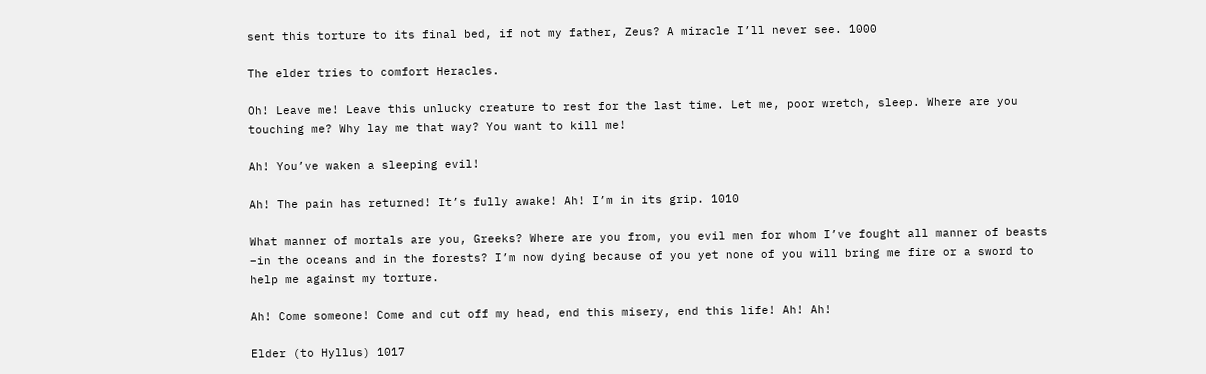sent this torture to its final bed, if not my father, Zeus? A miracle I’ll never see. 1000

The elder tries to comfort Heracles.

Oh! Leave me! Leave this unlucky creature to rest for the last time. Let me, poor wretch, sleep. Where are you touching me? Why lay me that way? You want to kill me!

Ah! You’ve waken a sleeping evil!

Ah! The pain has returned! It’s fully awake! Ah! I’m in its grip. 1010

What manner of mortals are you, Greeks? Where are you from, you evil men for whom I’ve fought all manner of beasts –in the oceans and in the forests? I’m now dying because of you yet none of you will bring me fire or a sword to help me against my torture.

Ah! Come someone! Come and cut off my head, end this misery, end this life! Ah! Ah!

Elder (to Hyllus) 1017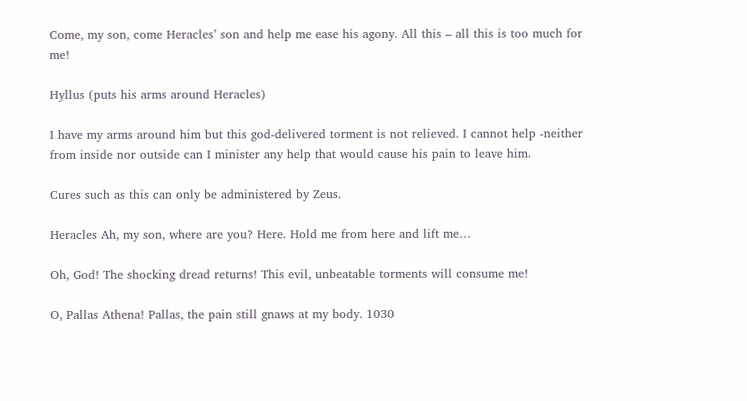Come, my son, come Heracles’ son and help me ease his agony. All this – all this is too much for me!

Hyllus (puts his arms around Heracles)

I have my arms around him but this god-delivered torment is not relieved. I cannot help -neither from inside nor outside can I minister any help that would cause his pain to leave him.

Cures such as this can only be administered by Zeus.

Heracles Ah, my son, where are you? Here. Hold me from here and lift me…

Oh, God! The shocking dread returns! This evil, unbeatable torments will consume me!

O, Pallas Athena! Pallas, the pain still gnaws at my body. 1030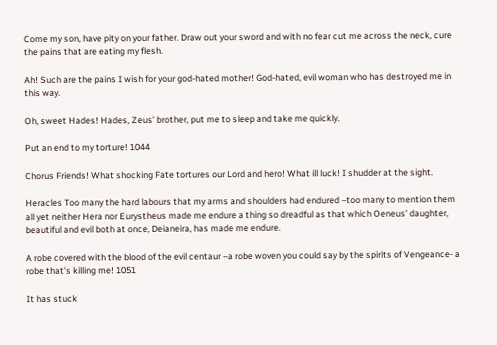Come my son, have pity on your father. Draw out your sword and with no fear cut me across the neck, cure the pains that are eating my flesh.

Ah! Such are the pains I wish for your god-hated mother! God-hated, evil woman who has destroyed me in this way.

Oh, sweet Hades! Hades, Zeus’ brother, put me to sleep and take me quickly.

Put an end to my torture! 1044

Chorus Friends! What shocking Fate tortures our Lord and hero! What ill luck! I shudder at the sight.

Heracles Too many the hard labours that my arms and shoulders had endured –too many to mention them all yet neither Hera nor Eurystheus made me endure a thing so dreadful as that which Oeneus’ daughter, beautiful and evil both at once, Deianeira, has made me endure.

A robe covered with the blood of the evil centaur –a robe woven you could say by the spirits of Vengeance- a robe that’s killing me! 1051

It has stuck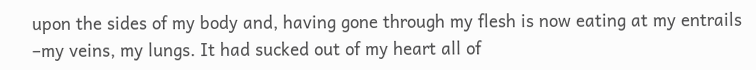upon the sides of my body and, having gone through my flesh is now eating at my entrails –my veins, my lungs. It had sucked out of my heart all of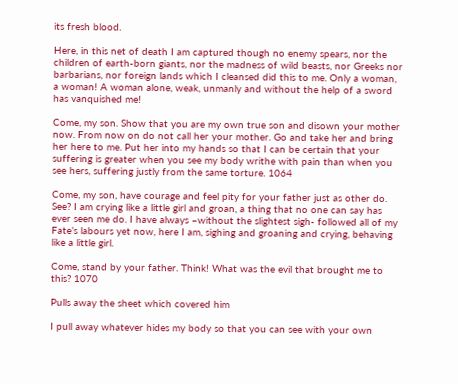its fresh blood.

Here, in this net of death I am captured though no enemy spears, nor the children of earth-born giants, nor the madness of wild beasts, nor Greeks nor barbarians, nor foreign lands which I cleansed did this to me. Only a woman, a woman! A woman alone, weak, unmanly and without the help of a sword has vanquished me!

Come, my son. Show that you are my own true son and disown your mother now. From now on do not call her your mother. Go and take her and bring her here to me. Put her into my hands so that I can be certain that your suffering is greater when you see my body writhe with pain than when you see hers, suffering justly from the same torture. 1064

Come, my son, have courage and feel pity for your father just as other do. See? I am crying like a little girl and groan, a thing that no one can say has ever seen me do. I have always –without the slightest sigh- followed all of my Fate’s labours yet now, here I am, sighing and groaning and crying, behaving like a little girl.

Come, stand by your father. Think! What was the evil that brought me to this? 1070

Pulls away the sheet which covered him

I pull away whatever hides my body so that you can see with your own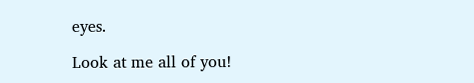eyes.

Look at me all of you!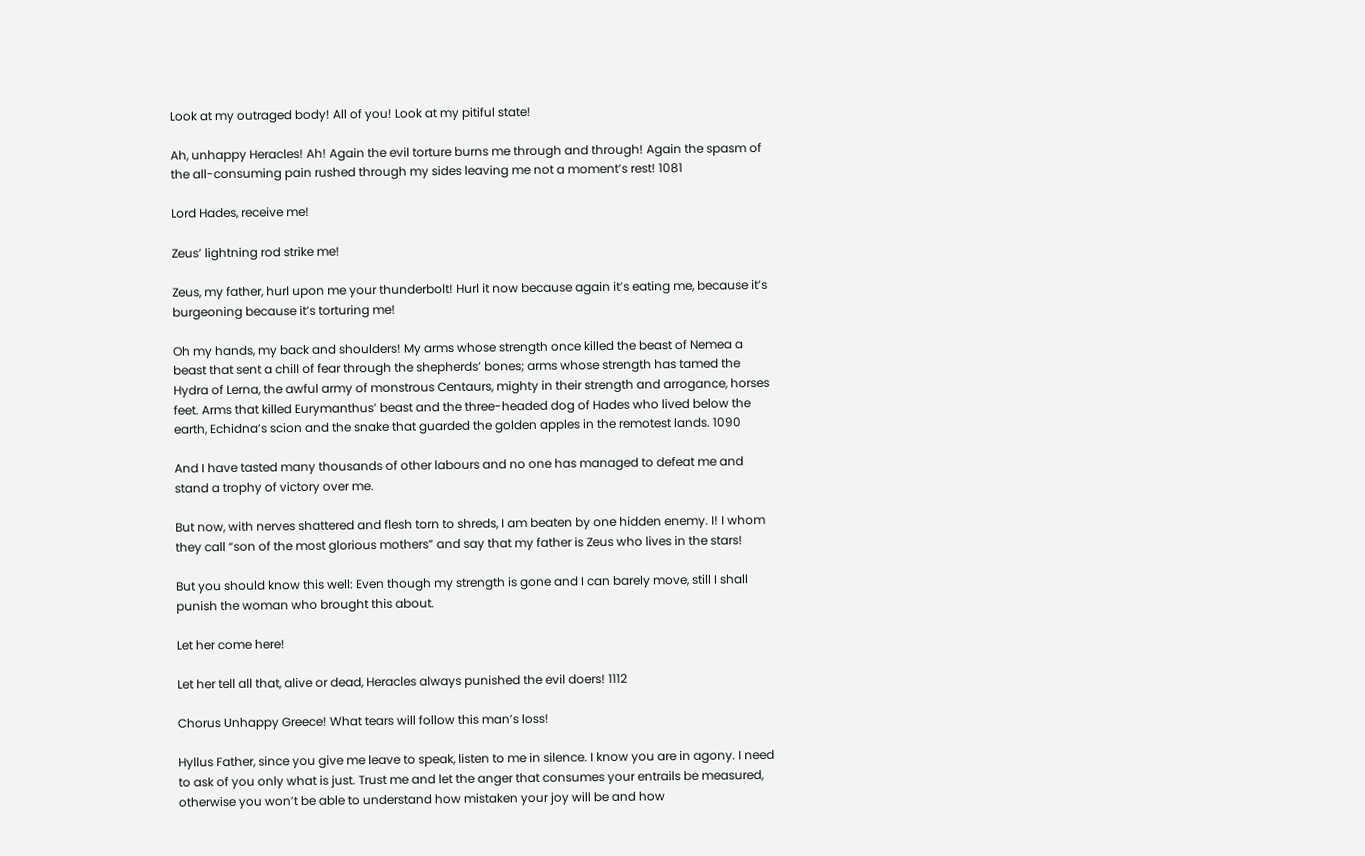Look at my outraged body! All of you! Look at my pitiful state!

Ah, unhappy Heracles! Ah! Again the evil torture burns me through and through! Again the spasm of the all-consuming pain rushed through my sides leaving me not a moment’s rest! 1081

Lord Hades, receive me!

Zeus’ lightning rod strike me!

Zeus, my father, hurl upon me your thunderbolt! Hurl it now because again it’s eating me, because it’s burgeoning because it’s torturing me!

Oh my hands, my back and shoulders! My arms whose strength once killed the beast of Nemea a beast that sent a chill of fear through the shepherds’ bones; arms whose strength has tamed the Hydra of Lerna, the awful army of monstrous Centaurs, mighty in their strength and arrogance, horses feet. Arms that killed Eurymanthus’ beast and the three-headed dog of Hades who lived below the earth, Echidna’s scion and the snake that guarded the golden apples in the remotest lands. 1090

And I have tasted many thousands of other labours and no one has managed to defeat me and stand a trophy of victory over me.

But now, with nerves shattered and flesh torn to shreds, I am beaten by one hidden enemy. I! I whom they call “son of the most glorious mothers” and say that my father is Zeus who lives in the stars!

But you should know this well: Even though my strength is gone and I can barely move, still I shall punish the woman who brought this about.

Let her come here!

Let her tell all that, alive or dead, Heracles always punished the evil doers! 1112

Chorus Unhappy Greece! What tears will follow this man’s loss!

Hyllus Father, since you give me leave to speak, listen to me in silence. I know you are in agony. I need to ask of you only what is just. Trust me and let the anger that consumes your entrails be measured, otherwise you won’t be able to understand how mistaken your joy will be and how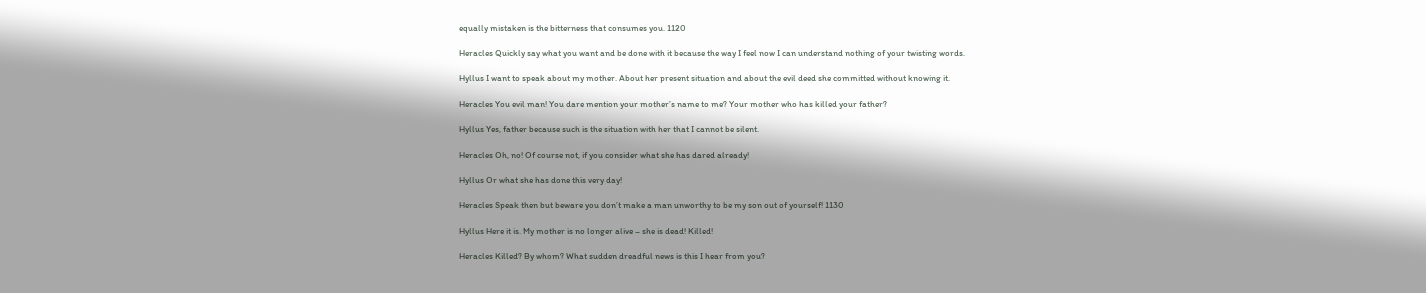equally mistaken is the bitterness that consumes you. 1120

Heracles Quickly say what you want and be done with it because the way I feel now I can understand nothing of your twisting words.

Hyllus I want to speak about my mother. About her present situation and about the evil deed she committed without knowing it.

Heracles You evil man! You dare mention your mother’s name to me? Your mother who has killed your father?

Hyllus Yes, father because such is the situation with her that I cannot be silent.

Heracles Oh, no! Of course not, if you consider what she has dared already!

Hyllus Or what she has done this very day!

Heracles Speak then but beware you don’t make a man unworthy to be my son out of yourself! 1130

Hyllus Here it is. My mother is no longer alive – she is dead! Killed!

Heracles Killed? By whom? What sudden dreadful news is this I hear from you?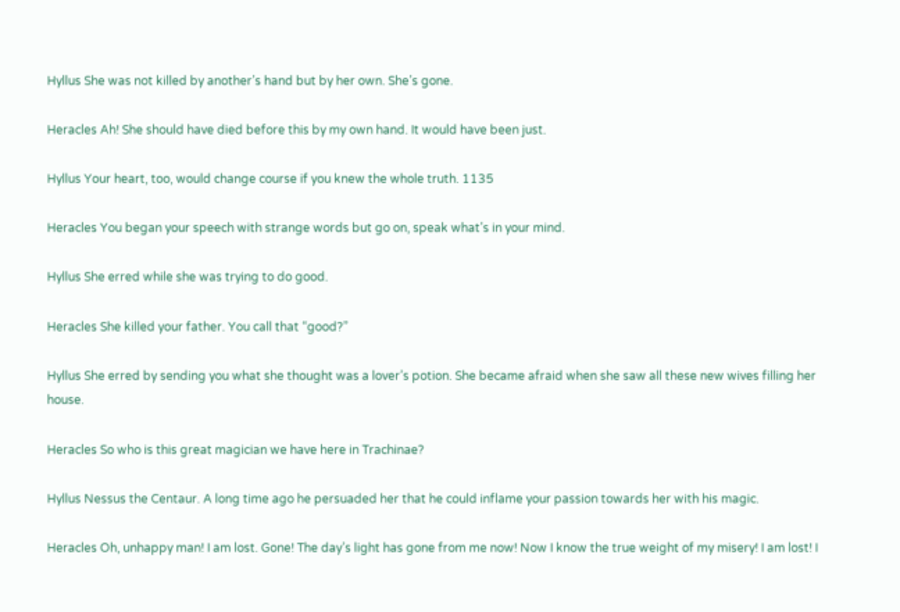Hyllus She was not killed by another’s hand but by her own. She’s gone.

Heracles Ah! She should have died before this by my own hand. It would have been just.

Hyllus Your heart, too, would change course if you knew the whole truth. 1135

Heracles You began your speech with strange words but go on, speak what’s in your mind.

Hyllus She erred while she was trying to do good.

Heracles She killed your father. You call that “good?”

Hyllus She erred by sending you what she thought was a lover’s potion. She became afraid when she saw all these new wives filling her house.

Heracles So who is this great magician we have here in Trachinae?

Hyllus Nessus the Centaur. A long time ago he persuaded her that he could inflame your passion towards her with his magic.

Heracles Oh, unhappy man! I am lost. Gone! The day’s light has gone from me now! Now I know the true weight of my misery! I am lost! I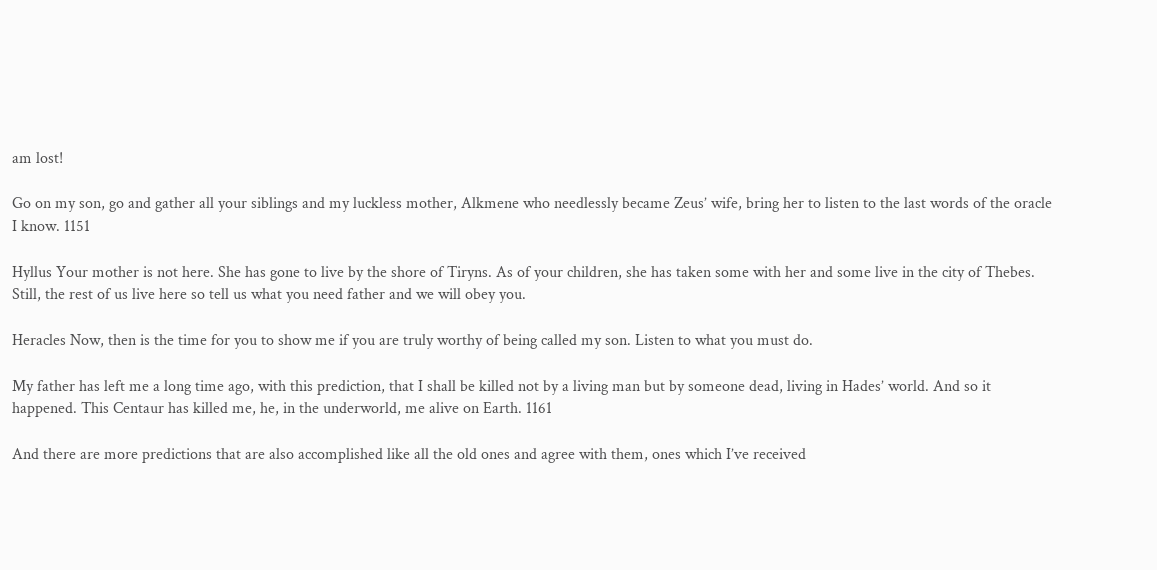am lost!

Go on my son, go and gather all your siblings and my luckless mother, Alkmene who needlessly became Zeus’ wife, bring her to listen to the last words of the oracle I know. 1151

Hyllus Your mother is not here. She has gone to live by the shore of Tiryns. As of your children, she has taken some with her and some live in the city of Thebes. Still, the rest of us live here so tell us what you need father and we will obey you.

Heracles Now, then is the time for you to show me if you are truly worthy of being called my son. Listen to what you must do.

My father has left me a long time ago, with this prediction, that I shall be killed not by a living man but by someone dead, living in Hades’ world. And so it happened. This Centaur has killed me, he, in the underworld, me alive on Earth. 1161

And there are more predictions that are also accomplished like all the old ones and agree with them, ones which I’ve received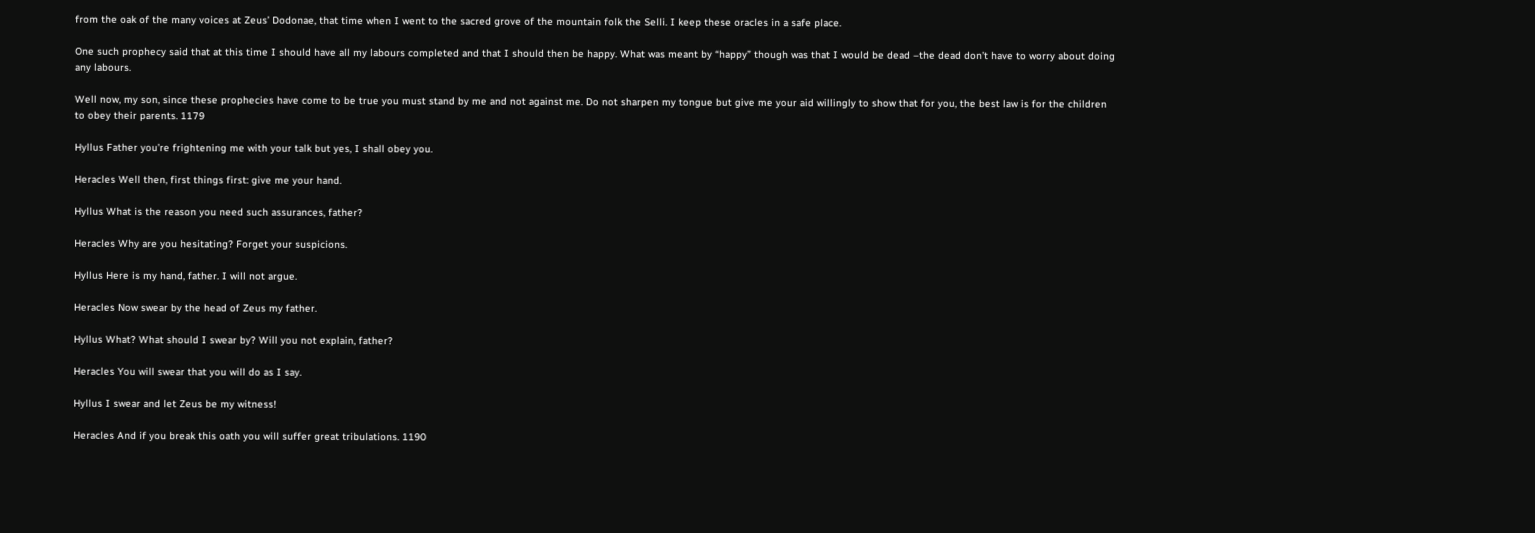from the oak of the many voices at Zeus’ Dodonae, that time when I went to the sacred grove of the mountain folk the Selli. I keep these oracles in a safe place.

One such prophecy said that at this time I should have all my labours completed and that I should then be happy. What was meant by “happy” though was that I would be dead –the dead don’t have to worry about doing any labours.

Well now, my son, since these prophecies have come to be true you must stand by me and not against me. Do not sharpen my tongue but give me your aid willingly to show that for you, the best law is for the children to obey their parents. 1179

Hyllus Father you’re frightening me with your talk but yes, I shall obey you.

Heracles Well then, first things first: give me your hand.

Hyllus What is the reason you need such assurances, father?

Heracles Why are you hesitating? Forget your suspicions.

Hyllus Here is my hand, father. I will not argue.

Heracles Now swear by the head of Zeus my father.

Hyllus What? What should I swear by? Will you not explain, father?

Heracles You will swear that you will do as I say.

Hyllus I swear and let Zeus be my witness!

Heracles And if you break this oath you will suffer great tribulations. 1190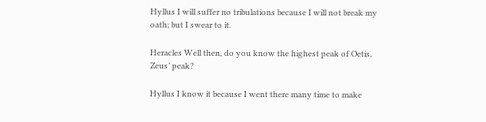Hyllus I will suffer no tribulations because I will not break my oath; but I swear to it.

Heracles Well then, do you know the highest peak of Oetis, Zeus’ peak?

Hyllus I know it because I went there many time to make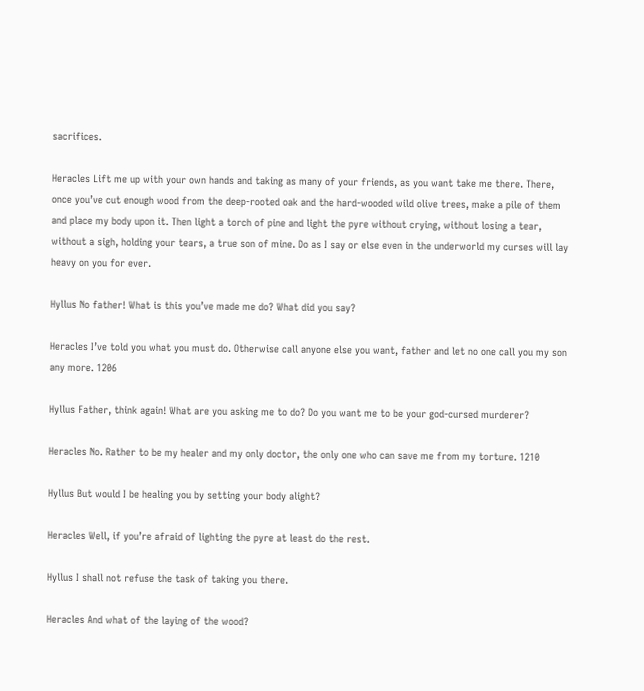sacrifices.

Heracles Lift me up with your own hands and taking as many of your friends, as you want take me there. There, once you’ve cut enough wood from the deep-rooted oak and the hard-wooded wild olive trees, make a pile of them and place my body upon it. Then light a torch of pine and light the pyre without crying, without losing a tear, without a sigh, holding your tears, a true son of mine. Do as I say or else even in the underworld my curses will lay heavy on you for ever.

Hyllus No father! What is this you’ve made me do? What did you say?

Heracles I’ve told you what you must do. Otherwise call anyone else you want, father and let no one call you my son any more. 1206

Hyllus Father, think again! What are you asking me to do? Do you want me to be your god-cursed murderer?

Heracles No. Rather to be my healer and my only doctor, the only one who can save me from my torture. 1210

Hyllus But would I be healing you by setting your body alight?

Heracles Well, if you’re afraid of lighting the pyre at least do the rest.

Hyllus I shall not refuse the task of taking you there.

Heracles And what of the laying of the wood?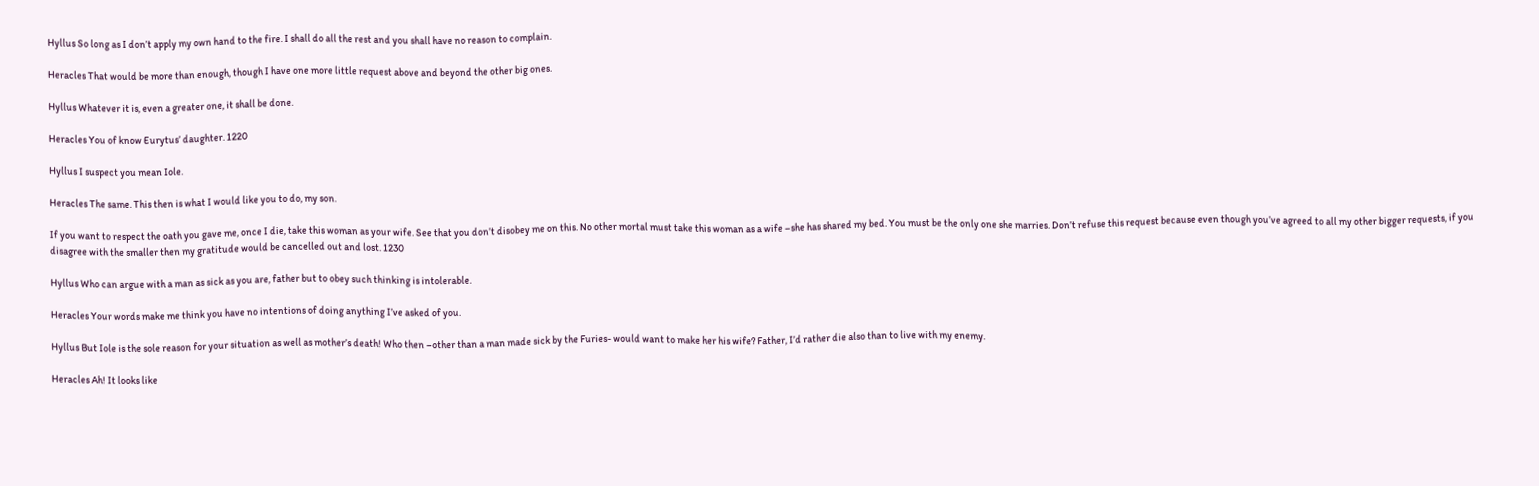Hyllus So long as I don’t apply my own hand to the fire. I shall do all the rest and you shall have no reason to complain.

Heracles That would be more than enough, though I have one more little request above and beyond the other big ones.

Hyllus Whatever it is, even a greater one, it shall be done.

Heracles You of know Eurytus’ daughter. 1220

Hyllus I suspect you mean Iole.

Heracles The same. This then is what I would like you to do, my son.

If you want to respect the oath you gave me, once I die, take this woman as your wife. See that you don’t disobey me on this. No other mortal must take this woman as a wife –she has shared my bed. You must be the only one she marries. Don’t refuse this request because even though you’ve agreed to all my other bigger requests, if you disagree with the smaller then my gratitude would be cancelled out and lost. 1230

Hyllus Who can argue with a man as sick as you are, father but to obey such thinking is intolerable.

Heracles Your words make me think you have no intentions of doing anything I’ve asked of you.

Hyllus But Iole is the sole reason for your situation as well as mother’s death! Who then –other than a man made sick by the Furies- would want to make her his wife? Father, I’d rather die also than to live with my enemy.

Heracles Ah! It looks like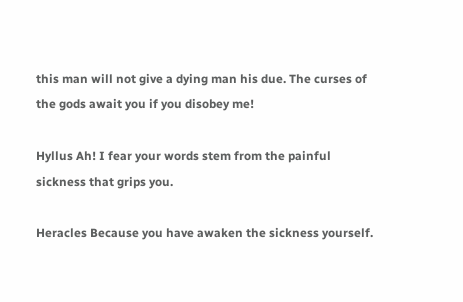this man will not give a dying man his due. The curses of the gods await you if you disobey me!

Hyllus Ah! I fear your words stem from the painful sickness that grips you.

Heracles Because you have awaken the sickness yourself.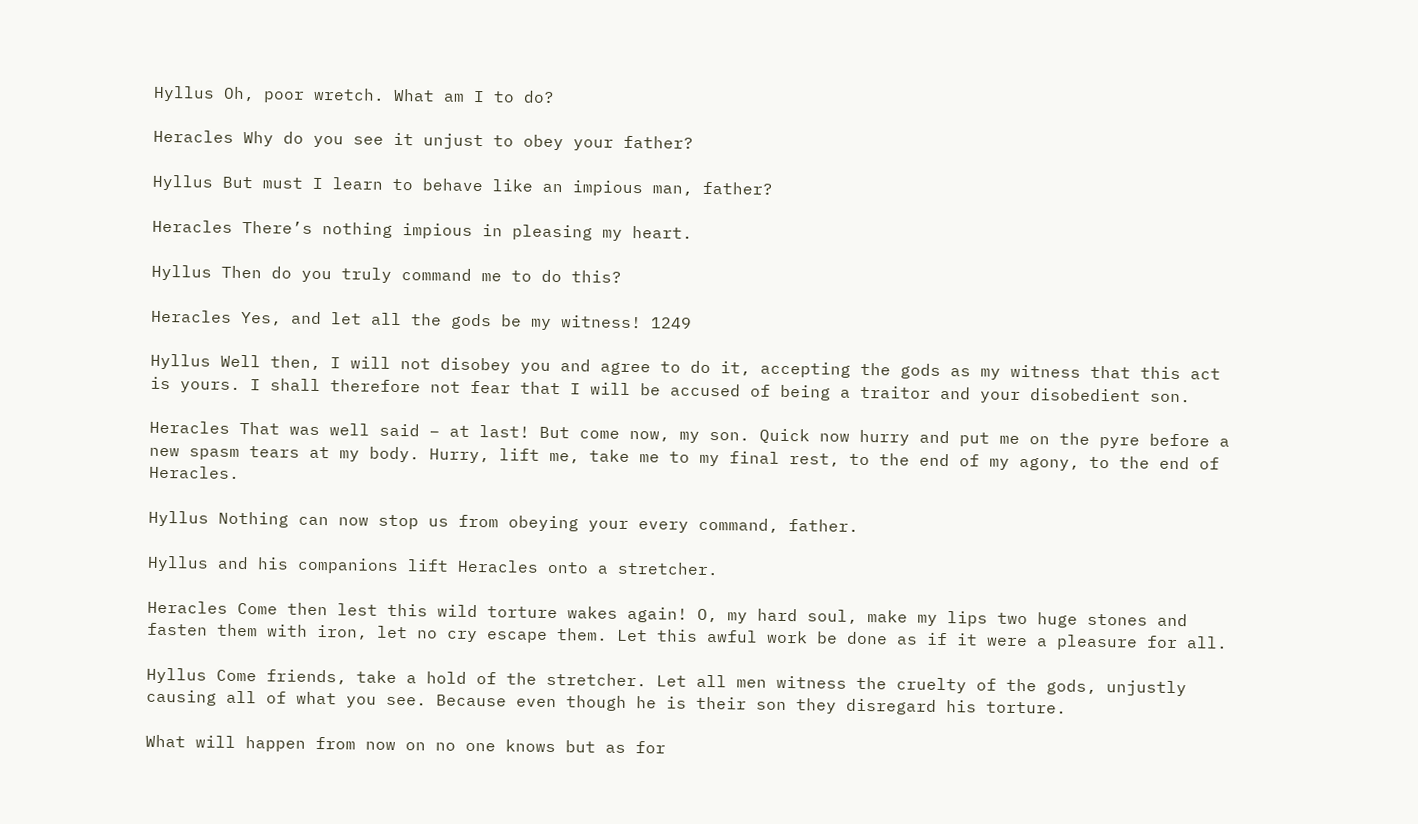Hyllus Oh, poor wretch. What am I to do?

Heracles Why do you see it unjust to obey your father?

Hyllus But must I learn to behave like an impious man, father?

Heracles There’s nothing impious in pleasing my heart.

Hyllus Then do you truly command me to do this?

Heracles Yes, and let all the gods be my witness! 1249

Hyllus Well then, I will not disobey you and agree to do it, accepting the gods as my witness that this act is yours. I shall therefore not fear that I will be accused of being a traitor and your disobedient son.

Heracles That was well said – at last! But come now, my son. Quick now hurry and put me on the pyre before a new spasm tears at my body. Hurry, lift me, take me to my final rest, to the end of my agony, to the end of Heracles.

Hyllus Nothing can now stop us from obeying your every command, father.

Hyllus and his companions lift Heracles onto a stretcher.

Heracles Come then lest this wild torture wakes again! O, my hard soul, make my lips two huge stones and fasten them with iron, let no cry escape them. Let this awful work be done as if it were a pleasure for all.

Hyllus Come friends, take a hold of the stretcher. Let all men witness the cruelty of the gods, unjustly causing all of what you see. Because even though he is their son they disregard his torture.

What will happen from now on no one knows but as for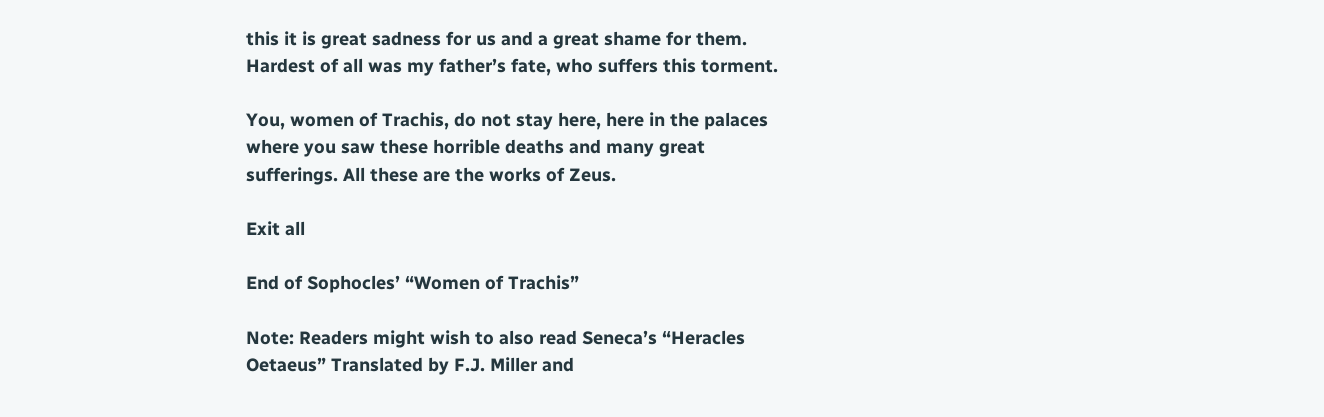this it is great sadness for us and a great shame for them. Hardest of all was my father’s fate, who suffers this torment.

You, women of Trachis, do not stay here, here in the palaces where you saw these horrible deaths and many great sufferings. All these are the works of Zeus.

Exit all

End of Sophocles’ “Women of Trachis”

Note: Readers might wish to also read Seneca’s “Heracles Oetaeus” Translated by F.J. Miller and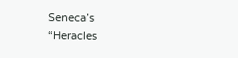Seneca’s “Heracles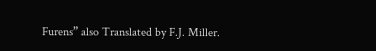Furens” also Translated by F.J. Miller.